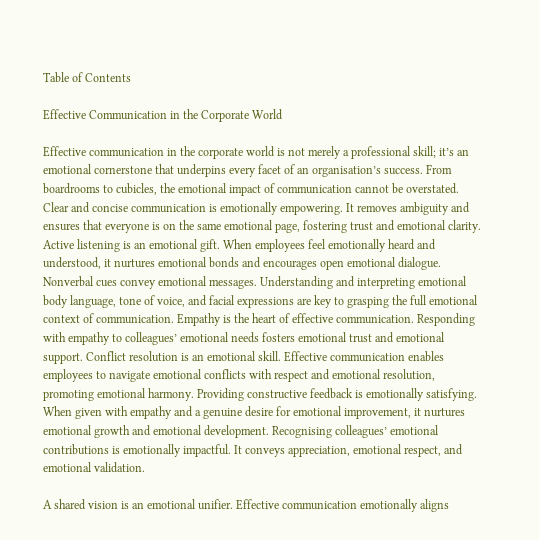Table of Contents

Effective Communication in the Corporate World

Effective communication in the corporate world is not merely a professional skill; it’s an emotional cornerstone that underpins every facet of an organisation’s success. From boardrooms to cubicles, the emotional impact of communication cannot be overstated. Clear and concise communication is emotionally empowering. It removes ambiguity and ensures that everyone is on the same emotional page, fostering trust and emotional clarity. Active listening is an emotional gift. When employees feel emotionally heard and understood, it nurtures emotional bonds and encourages open emotional dialogue. Nonverbal cues convey emotional messages. Understanding and interpreting emotional body language, tone of voice, and facial expressions are key to grasping the full emotional context of communication. Empathy is the heart of effective communication. Responding with empathy to colleagues’ emotional needs fosters emotional trust and emotional support. Conflict resolution is an emotional skill. Effective communication enables employees to navigate emotional conflicts with respect and emotional resolution, promoting emotional harmony. Providing constructive feedback is emotionally satisfying. When given with empathy and a genuine desire for emotional improvement, it nurtures emotional growth and emotional development. Recognising colleagues’ emotional contributions is emotionally impactful. It conveys appreciation, emotional respect, and emotional validation.

A shared vision is an emotional unifier. Effective communication emotionally aligns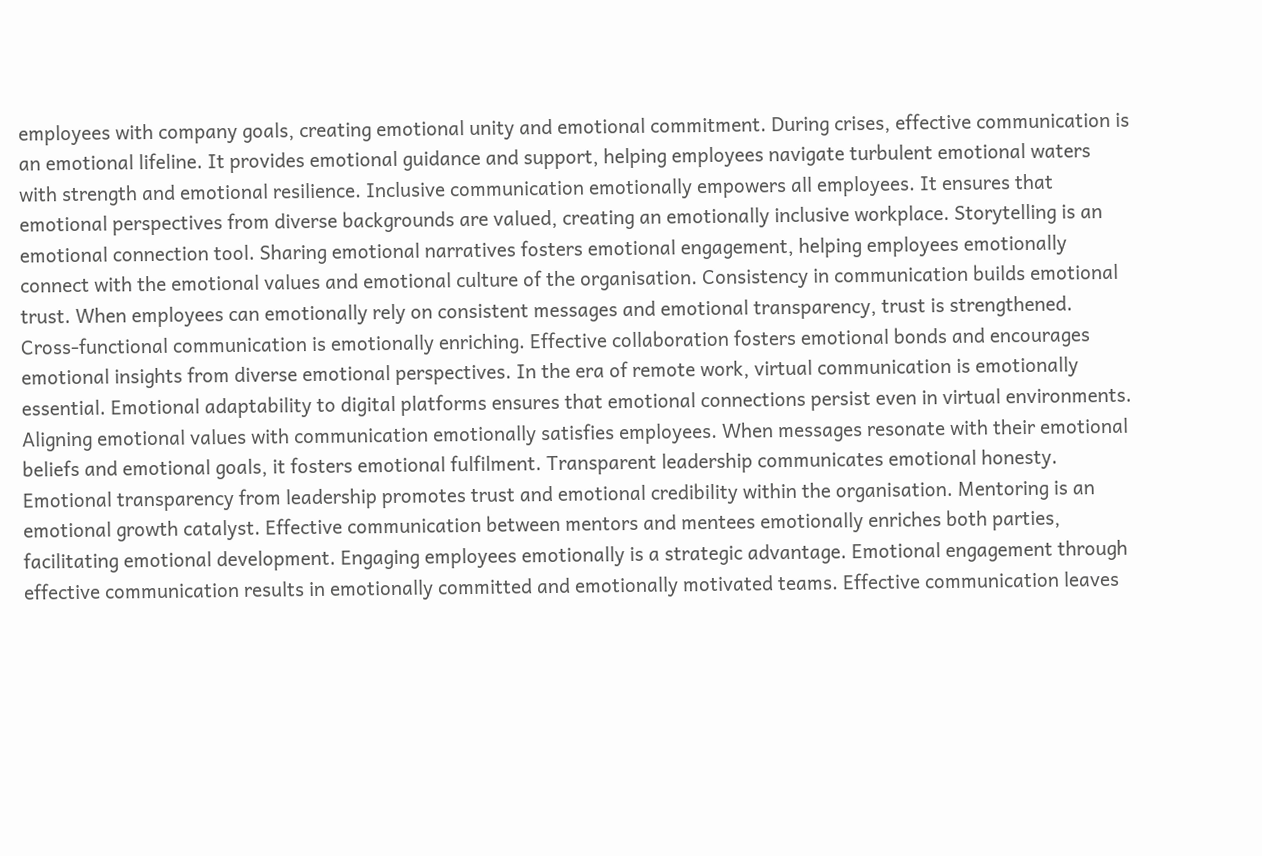employees with company goals, creating emotional unity and emotional commitment. During crises, effective communication is an emotional lifeline. It provides emotional guidance and support, helping employees navigate turbulent emotional waters with strength and emotional resilience. Inclusive communication emotionally empowers all employees. It ensures that emotional perspectives from diverse backgrounds are valued, creating an emotionally inclusive workplace. Storytelling is an emotional connection tool. Sharing emotional narratives fosters emotional engagement, helping employees emotionally connect with the emotional values and emotional culture of the organisation. Consistency in communication builds emotional trust. When employees can emotionally rely on consistent messages and emotional transparency, trust is strengthened. Cross-functional communication is emotionally enriching. Effective collaboration fosters emotional bonds and encourages emotional insights from diverse emotional perspectives. In the era of remote work, virtual communication is emotionally essential. Emotional adaptability to digital platforms ensures that emotional connections persist even in virtual environments. Aligning emotional values with communication emotionally satisfies employees. When messages resonate with their emotional beliefs and emotional goals, it fosters emotional fulfilment. Transparent leadership communicates emotional honesty. Emotional transparency from leadership promotes trust and emotional credibility within the organisation. Mentoring is an emotional growth catalyst. Effective communication between mentors and mentees emotionally enriches both parties, facilitating emotional development. Engaging employees emotionally is a strategic advantage. Emotional engagement through effective communication results in emotionally committed and emotionally motivated teams. Effective communication leaves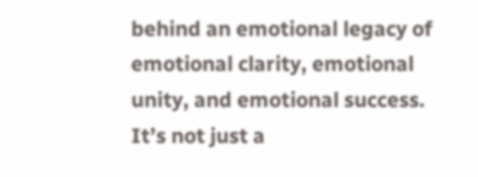behind an emotional legacy of emotional clarity, emotional unity, and emotional success. It’s not just a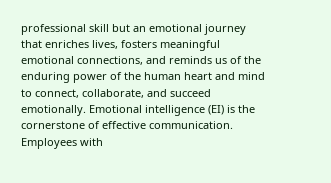professional skill but an emotional journey that enriches lives, fosters meaningful emotional connections, and reminds us of the enduring power of the human heart and mind to connect, collaborate, and succeed emotionally. Emotional intelligence (EI) is the cornerstone of effective communication. Employees with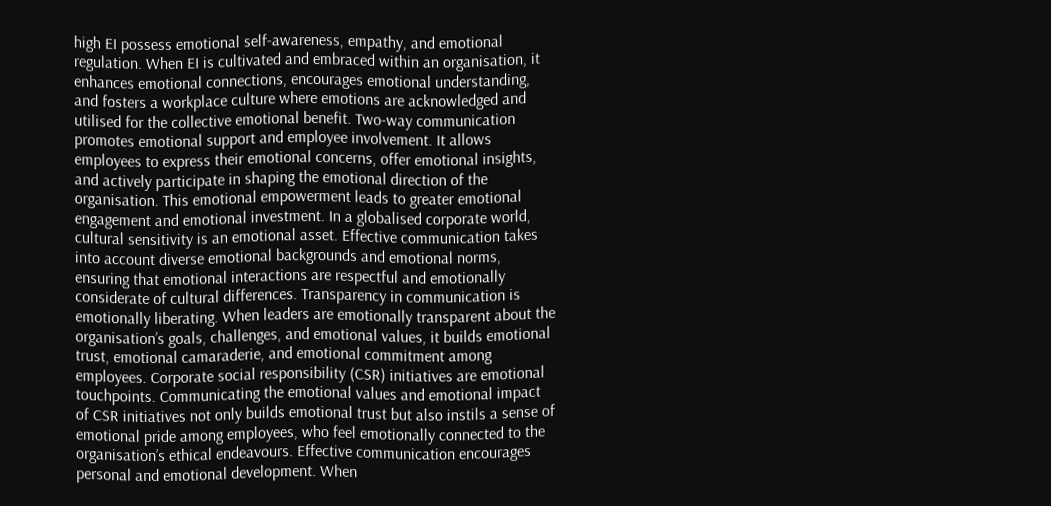high EI possess emotional self-awareness, empathy, and emotional regulation. When EI is cultivated and embraced within an organisation, it enhances emotional connections, encourages emotional understanding, and fosters a workplace culture where emotions are acknowledged and utilised for the collective emotional benefit. Two-way communication promotes emotional support and employee involvement. It allows employees to express their emotional concerns, offer emotional insights, and actively participate in shaping the emotional direction of the organisation. This emotional empowerment leads to greater emotional engagement and emotional investment. In a globalised corporate world, cultural sensitivity is an emotional asset. Effective communication takes into account diverse emotional backgrounds and emotional norms, ensuring that emotional interactions are respectful and emotionally considerate of cultural differences. Transparency in communication is emotionally liberating. When leaders are emotionally transparent about the organisation’s goals, challenges, and emotional values, it builds emotional trust, emotional camaraderie, and emotional commitment among employees. Corporate social responsibility (CSR) initiatives are emotional touchpoints. Communicating the emotional values and emotional impact of CSR initiatives not only builds emotional trust but also instils a sense of emotional pride among employees, who feel emotionally connected to the organisation’s ethical endeavours. Effective communication encourages personal and emotional development. When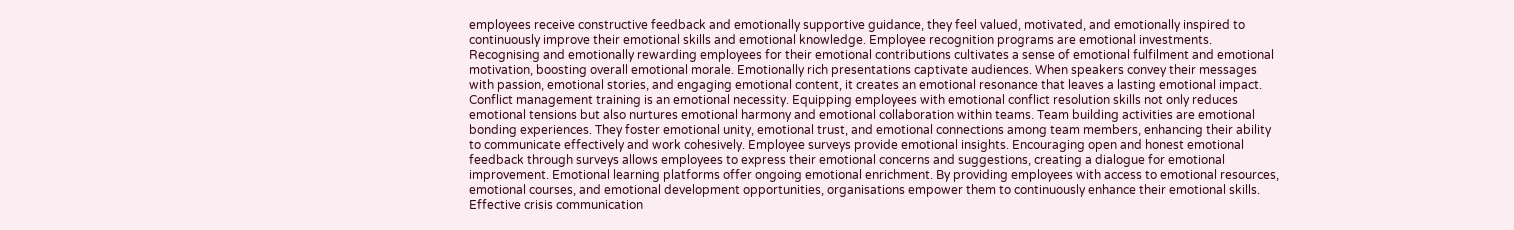employees receive constructive feedback and emotionally supportive guidance, they feel valued, motivated, and emotionally inspired to continuously improve their emotional skills and emotional knowledge. Employee recognition programs are emotional investments. Recognising and emotionally rewarding employees for their emotional contributions cultivates a sense of emotional fulfilment and emotional motivation, boosting overall emotional morale. Emotionally rich presentations captivate audiences. When speakers convey their messages with passion, emotional stories, and engaging emotional content, it creates an emotional resonance that leaves a lasting emotional impact. Conflict management training is an emotional necessity. Equipping employees with emotional conflict resolution skills not only reduces emotional tensions but also nurtures emotional harmony and emotional collaboration within teams. Team building activities are emotional bonding experiences. They foster emotional unity, emotional trust, and emotional connections among team members, enhancing their ability to communicate effectively and work cohesively. Employee surveys provide emotional insights. Encouraging open and honest emotional feedback through surveys allows employees to express their emotional concerns and suggestions, creating a dialogue for emotional improvement. Emotional learning platforms offer ongoing emotional enrichment. By providing employees with access to emotional resources, emotional courses, and emotional development opportunities, organisations empower them to continuously enhance their emotional skills. Effective crisis communication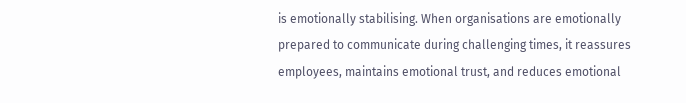is emotionally stabilising. When organisations are emotionally prepared to communicate during challenging times, it reassures employees, maintains emotional trust, and reduces emotional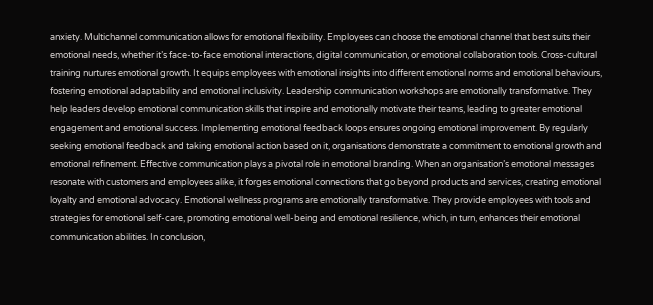anxiety. Multichannel communication allows for emotional flexibility. Employees can choose the emotional channel that best suits their emotional needs, whether it’s face-to-face emotional interactions, digital communication, or emotional collaboration tools. Cross-cultural training nurtures emotional growth. It equips employees with emotional insights into different emotional norms and emotional behaviours, fostering emotional adaptability and emotional inclusivity. Leadership communication workshops are emotionally transformative. They help leaders develop emotional communication skills that inspire and emotionally motivate their teams, leading to greater emotional engagement and emotional success. Implementing emotional feedback loops ensures ongoing emotional improvement. By regularly seeking emotional feedback and taking emotional action based on it, organisations demonstrate a commitment to emotional growth and emotional refinement. Effective communication plays a pivotal role in emotional branding. When an organisation’s emotional messages resonate with customers and employees alike, it forges emotional connections that go beyond products and services, creating emotional loyalty and emotional advocacy. Emotional wellness programs are emotionally transformative. They provide employees with tools and strategies for emotional self-care, promoting emotional well-being and emotional resilience, which, in turn, enhances their emotional communication abilities. In conclusion,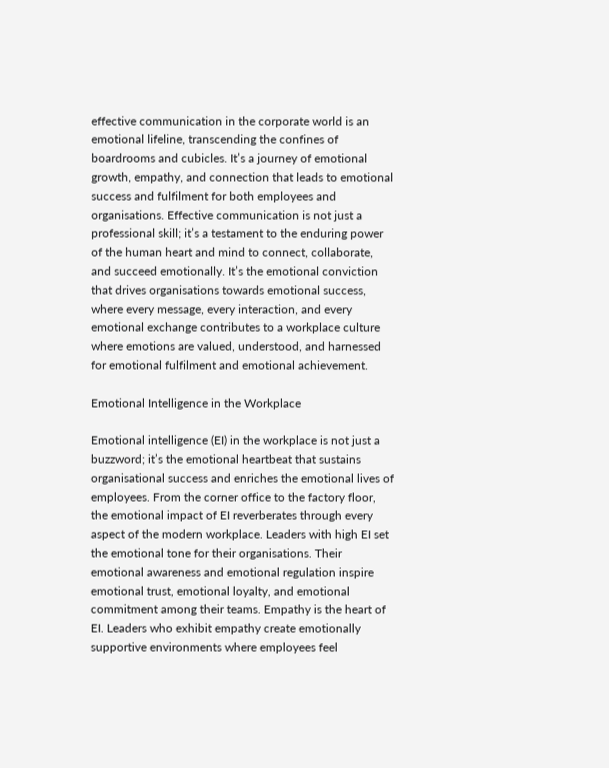effective communication in the corporate world is an emotional lifeline, transcending the confines of boardrooms and cubicles. It’s a journey of emotional growth, empathy, and connection that leads to emotional success and fulfilment for both employees and organisations. Effective communication is not just a professional skill; it’s a testament to the enduring power of the human heart and mind to connect, collaborate, and succeed emotionally. It’s the emotional conviction that drives organisations towards emotional success, where every message, every interaction, and every emotional exchange contributes to a workplace culture where emotions are valued, understood, and harnessed for emotional fulfilment and emotional achievement.

Emotional Intelligence in the Workplace

Emotional intelligence (EI) in the workplace is not just a buzzword; it’s the emotional heartbeat that sustains organisational success and enriches the emotional lives of employees. From the corner office to the factory floor, the emotional impact of EI reverberates through every aspect of the modern workplace. Leaders with high EI set the emotional tone for their organisations. Their emotional awareness and emotional regulation inspire emotional trust, emotional loyalty, and emotional commitment among their teams. Empathy is the heart of EI. Leaders who exhibit empathy create emotionally supportive environments where employees feel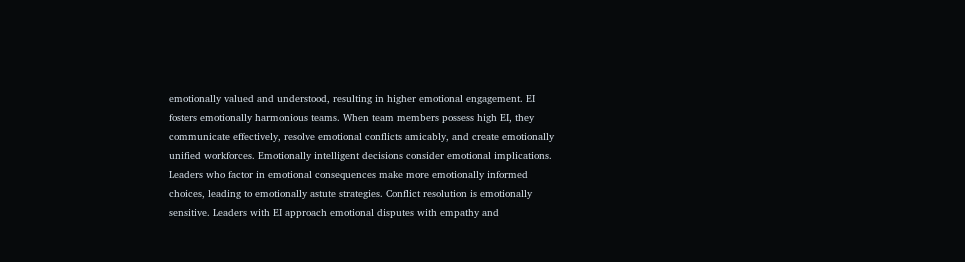emotionally valued and understood, resulting in higher emotional engagement. EI fosters emotionally harmonious teams. When team members possess high EI, they communicate effectively, resolve emotional conflicts amicably, and create emotionally unified workforces. Emotionally intelligent decisions consider emotional implications. Leaders who factor in emotional consequences make more emotionally informed choices, leading to emotionally astute strategies. Conflict resolution is emotionally sensitive. Leaders with EI approach emotional disputes with empathy and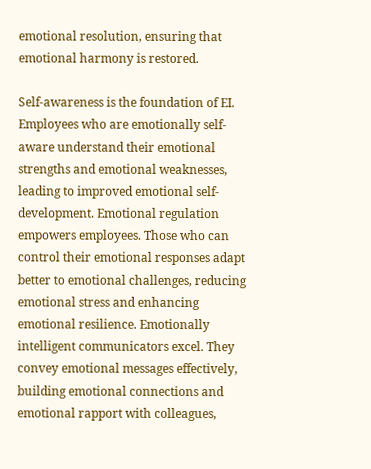emotional resolution, ensuring that emotional harmony is restored.

Self-awareness is the foundation of EI. Employees who are emotionally self-aware understand their emotional strengths and emotional weaknesses, leading to improved emotional self-development. Emotional regulation empowers employees. Those who can control their emotional responses adapt better to emotional challenges, reducing emotional stress and enhancing emotional resilience. Emotionally intelligent communicators excel. They convey emotional messages effectively, building emotional connections and emotional rapport with colleagues,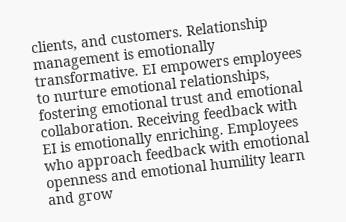clients, and customers. Relationship management is emotionally transformative. EI empowers employees to nurture emotional relationships, fostering emotional trust and emotional collaboration. Receiving feedback with EI is emotionally enriching. Employees who approach feedback with emotional openness and emotional humility learn and grow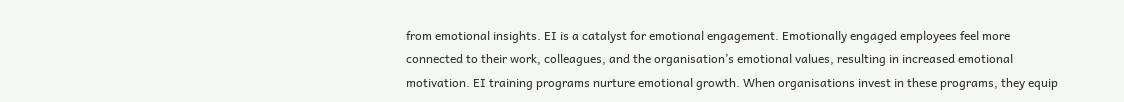from emotional insights. EI is a catalyst for emotional engagement. Emotionally engaged employees feel more connected to their work, colleagues, and the organisation’s emotional values, resulting in increased emotional motivation. EI training programs nurture emotional growth. When organisations invest in these programs, they equip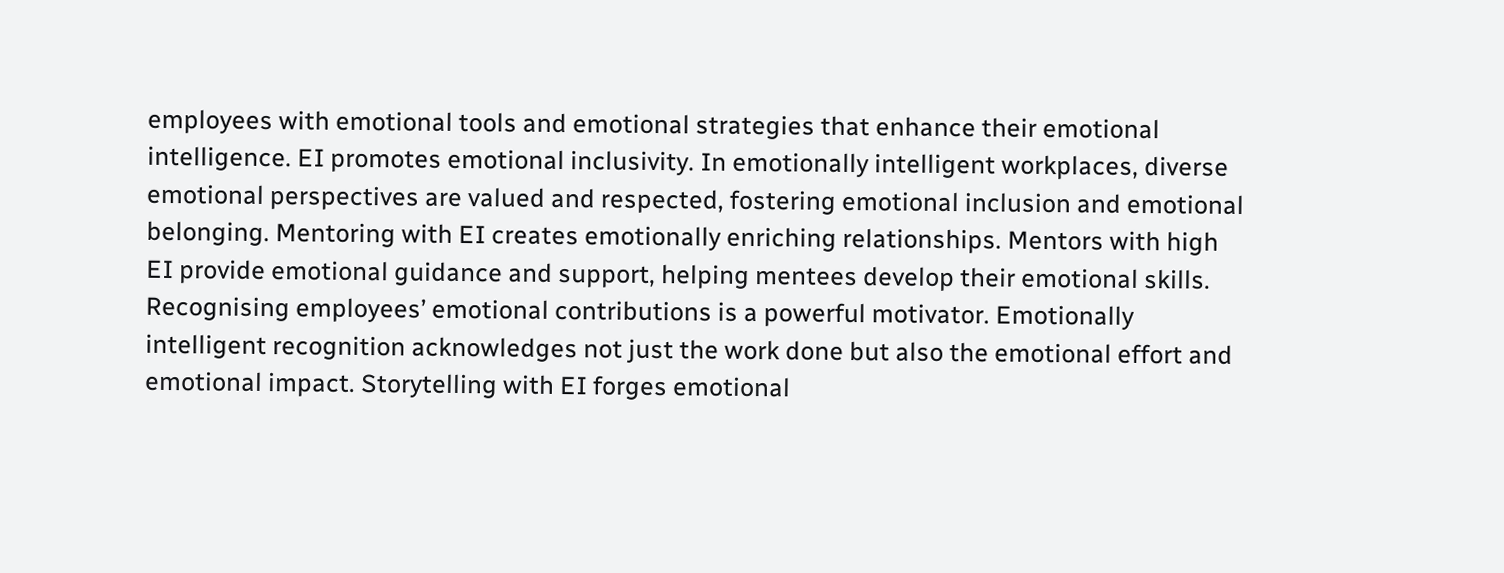employees with emotional tools and emotional strategies that enhance their emotional intelligence. EI promotes emotional inclusivity. In emotionally intelligent workplaces, diverse emotional perspectives are valued and respected, fostering emotional inclusion and emotional belonging. Mentoring with EI creates emotionally enriching relationships. Mentors with high EI provide emotional guidance and support, helping mentees develop their emotional skills. Recognising employees’ emotional contributions is a powerful motivator. Emotionally intelligent recognition acknowledges not just the work done but also the emotional effort and emotional impact. Storytelling with EI forges emotional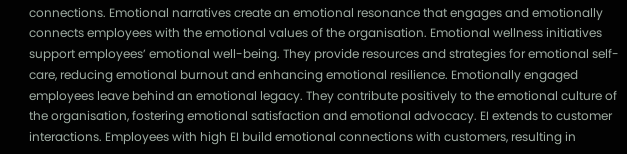connections. Emotional narratives create an emotional resonance that engages and emotionally connects employees with the emotional values of the organisation. Emotional wellness initiatives support employees’ emotional well-being. They provide resources and strategies for emotional self-care, reducing emotional burnout and enhancing emotional resilience. Emotionally engaged employees leave behind an emotional legacy. They contribute positively to the emotional culture of the organisation, fostering emotional satisfaction and emotional advocacy. EI extends to customer interactions. Employees with high EI build emotional connections with customers, resulting in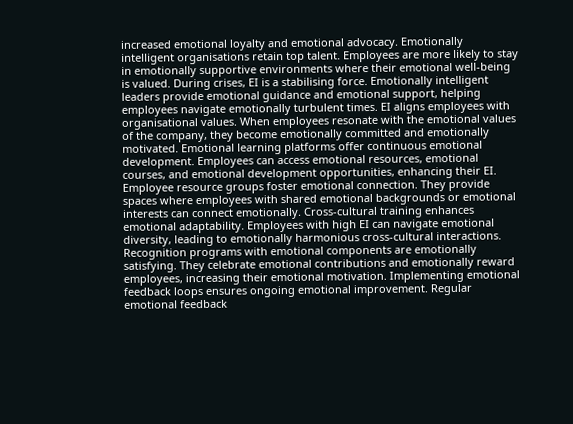increased emotional loyalty and emotional advocacy. Emotionally intelligent organisations retain top talent. Employees are more likely to stay in emotionally supportive environments where their emotional well-being is valued. During crises, EI is a stabilising force. Emotionally intelligent leaders provide emotional guidance and emotional support, helping employees navigate emotionally turbulent times. EI aligns employees with organisational values. When employees resonate with the emotional values of the company, they become emotionally committed and emotionally motivated. Emotional learning platforms offer continuous emotional development. Employees can access emotional resources, emotional courses, and emotional development opportunities, enhancing their EI. Employee resource groups foster emotional connection. They provide spaces where employees with shared emotional backgrounds or emotional interests can connect emotionally. Cross-cultural training enhances emotional adaptability. Employees with high EI can navigate emotional diversity, leading to emotionally harmonious cross-cultural interactions. Recognition programs with emotional components are emotionally satisfying. They celebrate emotional contributions and emotionally reward employees, increasing their emotional motivation. Implementing emotional feedback loops ensures ongoing emotional improvement. Regular emotional feedback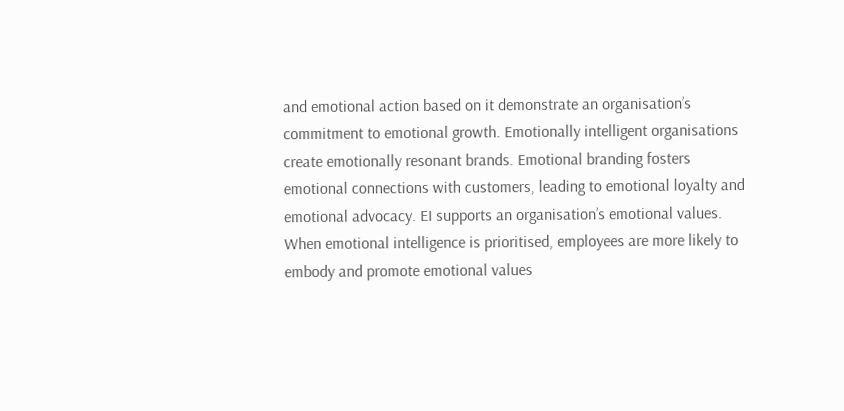and emotional action based on it demonstrate an organisation’s commitment to emotional growth. Emotionally intelligent organisations create emotionally resonant brands. Emotional branding fosters emotional connections with customers, leading to emotional loyalty and emotional advocacy. EI supports an organisation’s emotional values. When emotional intelligence is prioritised, employees are more likely to embody and promote emotional values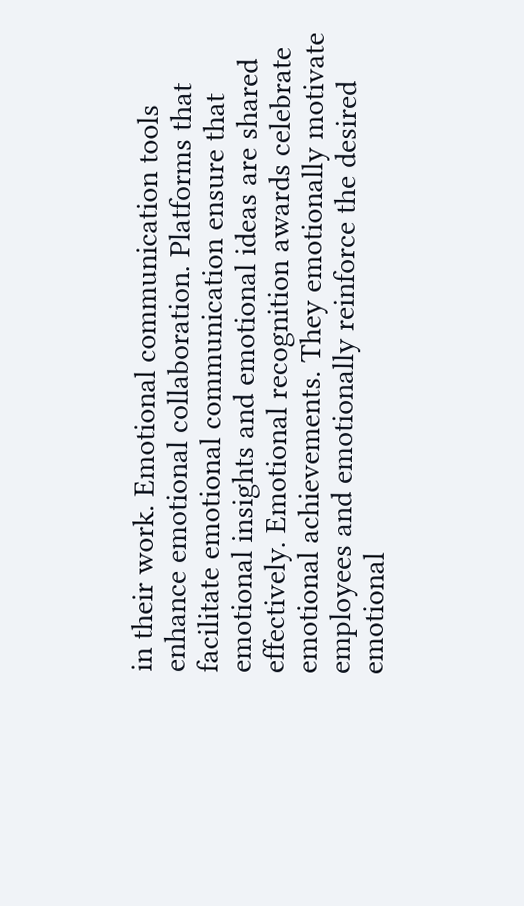in their work. Emotional communication tools enhance emotional collaboration. Platforms that facilitate emotional communication ensure that emotional insights and emotional ideas are shared effectively. Emotional recognition awards celebrate emotional achievements. They emotionally motivate employees and emotionally reinforce the desired emotional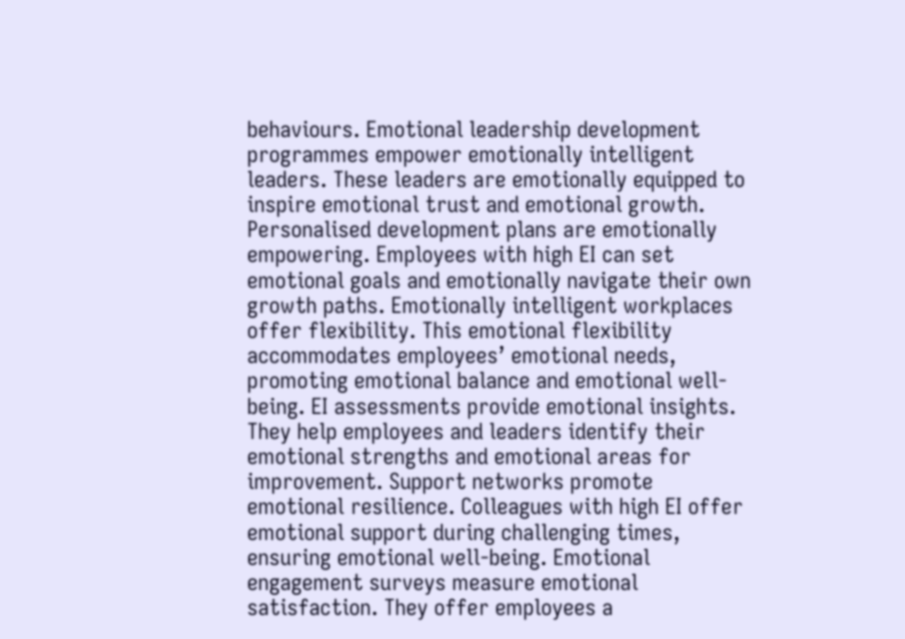behaviours. Emotional leadership development programmes empower emotionally intelligent leaders. These leaders are emotionally equipped to inspire emotional trust and emotional growth. Personalised development plans are emotionally empowering. Employees with high EI can set emotional goals and emotionally navigate their own growth paths. Emotionally intelligent workplaces offer flexibility. This emotional flexibility accommodates employees’ emotional needs, promoting emotional balance and emotional well-being. EI assessments provide emotional insights. They help employees and leaders identify their emotional strengths and emotional areas for improvement. Support networks promote emotional resilience. Colleagues with high EI offer emotional support during challenging times, ensuring emotional well-being. Emotional engagement surveys measure emotional satisfaction. They offer employees a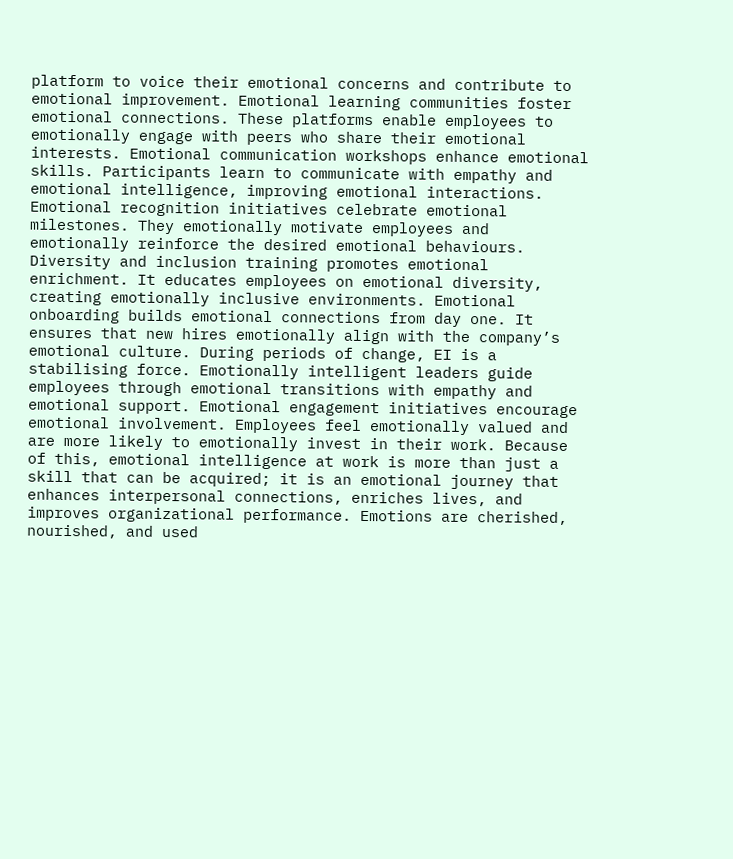platform to voice their emotional concerns and contribute to emotional improvement. Emotional learning communities foster emotional connections. These platforms enable employees to emotionally engage with peers who share their emotional interests. Emotional communication workshops enhance emotional skills. Participants learn to communicate with empathy and emotional intelligence, improving emotional interactions. Emotional recognition initiatives celebrate emotional milestones. They emotionally motivate employees and emotionally reinforce the desired emotional behaviours. Diversity and inclusion training promotes emotional enrichment. It educates employees on emotional diversity, creating emotionally inclusive environments. Emotional onboarding builds emotional connections from day one. It ensures that new hires emotionally align with the company’s emotional culture. During periods of change, EI is a stabilising force. Emotionally intelligent leaders guide employees through emotional transitions with empathy and emotional support. Emotional engagement initiatives encourage emotional involvement. Employees feel emotionally valued and are more likely to emotionally invest in their work. Because of this, emotional intelligence at work is more than just a skill that can be acquired; it is an emotional journey that enhances interpersonal connections, enriches lives, and improves organizational performance. Emotions are cherished, nourished, and used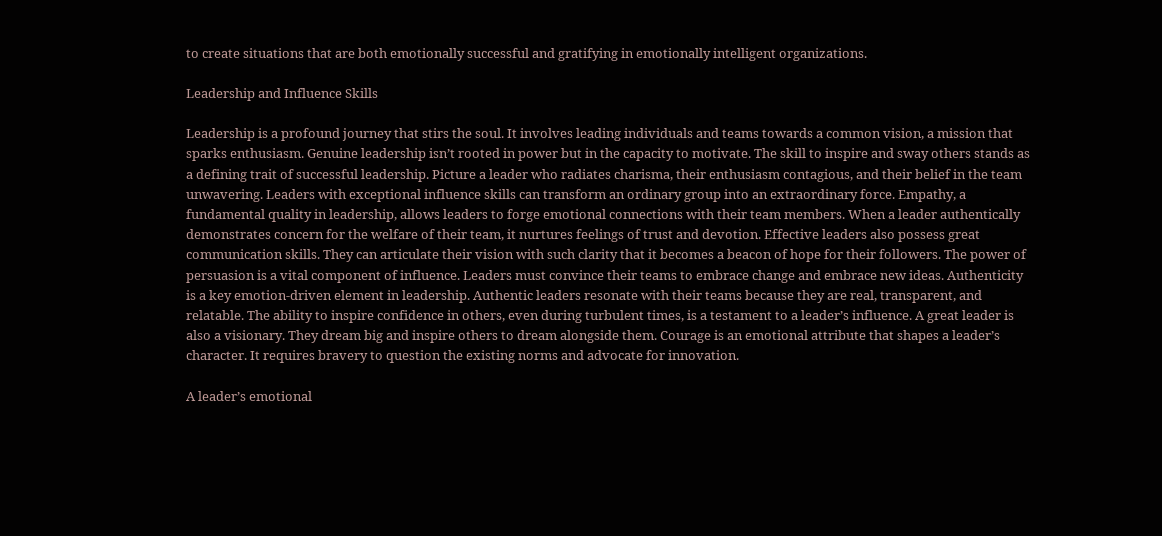to create situations that are both emotionally successful and gratifying in emotionally intelligent organizations.

Leadership and Influence Skills

Leadership is a profound journey that stirs the soul. It involves leading individuals and teams towards a common vision, a mission that sparks enthusiasm. Genuine leadership isn’t rooted in power but in the capacity to motivate. The skill to inspire and sway others stands as a defining trait of successful leadership. Picture a leader who radiates charisma, their enthusiasm contagious, and their belief in the team unwavering. Leaders with exceptional influence skills can transform an ordinary group into an extraordinary force. Empathy, a fundamental quality in leadership, allows leaders to forge emotional connections with their team members. When a leader authentically demonstrates concern for the welfare of their team, it nurtures feelings of trust and devotion. Effective leaders also possess great communication skills. They can articulate their vision with such clarity that it becomes a beacon of hope for their followers. The power of persuasion is a vital component of influence. Leaders must convince their teams to embrace change and embrace new ideas. Authenticity is a key emotion-driven element in leadership. Authentic leaders resonate with their teams because they are real, transparent, and relatable. The ability to inspire confidence in others, even during turbulent times, is a testament to a leader’s influence. A great leader is also a visionary. They dream big and inspire others to dream alongside them. Courage is an emotional attribute that shapes a leader’s character. It requires bravery to question the existing norms and advocate for innovation.

A leader’s emotional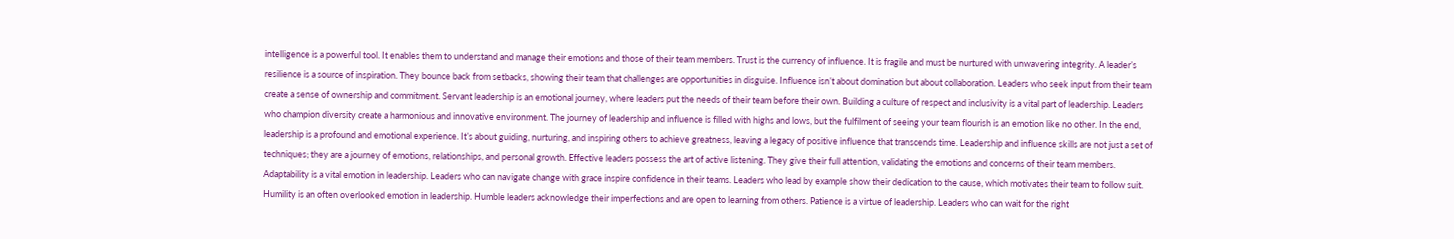intelligence is a powerful tool. It enables them to understand and manage their emotions and those of their team members. Trust is the currency of influence. It is fragile and must be nurtured with unwavering integrity. A leader’s resilience is a source of inspiration. They bounce back from setbacks, showing their team that challenges are opportunities in disguise. Influence isn’t about domination but about collaboration. Leaders who seek input from their team create a sense of ownership and commitment. Servant leadership is an emotional journey, where leaders put the needs of their team before their own. Building a culture of respect and inclusivity is a vital part of leadership. Leaders who champion diversity create a harmonious and innovative environment. The journey of leadership and influence is filled with highs and lows, but the fulfilment of seeing your team flourish is an emotion like no other. In the end, leadership is a profound and emotional experience. It’s about guiding, nurturing, and inspiring others to achieve greatness, leaving a legacy of positive influence that transcends time. Leadership and influence skills are not just a set of techniques; they are a journey of emotions, relationships, and personal growth. Effective leaders possess the art of active listening. They give their full attention, validating the emotions and concerns of their team members. Adaptability is a vital emotion in leadership. Leaders who can navigate change with grace inspire confidence in their teams. Leaders who lead by example show their dedication to the cause, which motivates their team to follow suit. Humility is an often overlooked emotion in leadership. Humble leaders acknowledge their imperfections and are open to learning from others. Patience is a virtue of leadership. Leaders who can wait for the right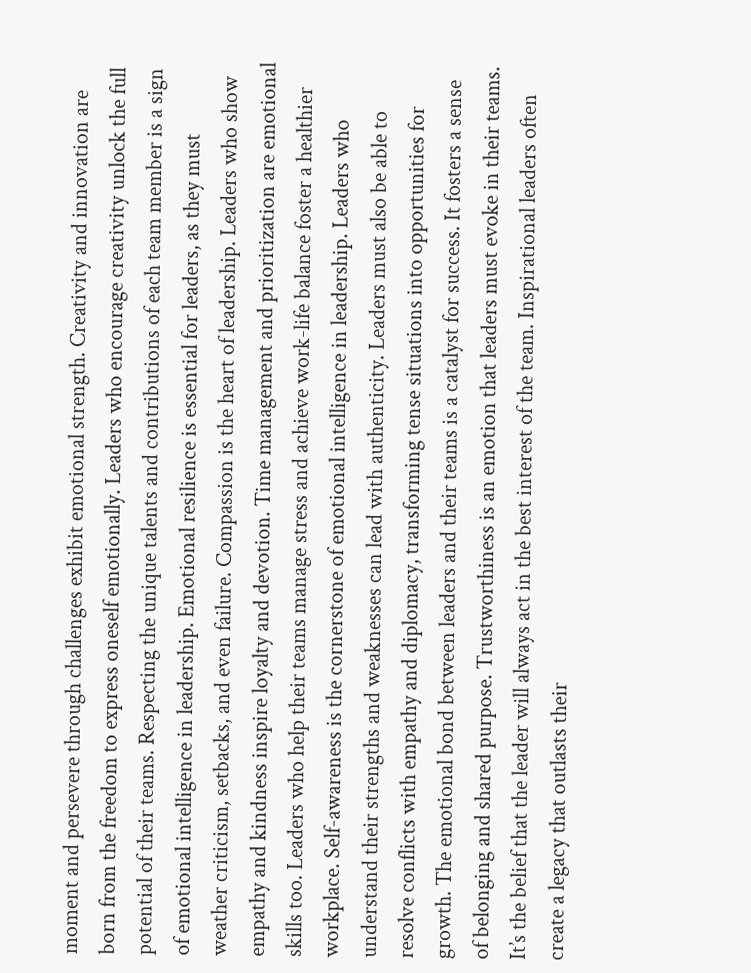moment and persevere through challenges exhibit emotional strength. Creativity and innovation are born from the freedom to express oneself emotionally. Leaders who encourage creativity unlock the full potential of their teams. Respecting the unique talents and contributions of each team member is a sign of emotional intelligence in leadership. Emotional resilience is essential for leaders, as they must weather criticism, setbacks, and even failure. Compassion is the heart of leadership. Leaders who show empathy and kindness inspire loyalty and devotion. Time management and prioritization are emotional skills too. Leaders who help their teams manage stress and achieve work-life balance foster a healthier workplace. Self-awareness is the cornerstone of emotional intelligence in leadership. Leaders who understand their strengths and weaknesses can lead with authenticity. Leaders must also be able to resolve conflicts with empathy and diplomacy, transforming tense situations into opportunities for growth. The emotional bond between leaders and their teams is a catalyst for success. It fosters a sense of belonging and shared purpose. Trustworthiness is an emotion that leaders must evoke in their teams. It’s the belief that the leader will always act in the best interest of the team. Inspirational leaders often create a legacy that outlasts their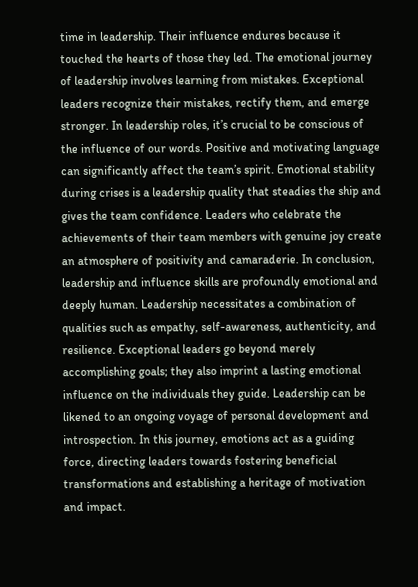time in leadership. Their influence endures because it touched the hearts of those they led. The emotional journey of leadership involves learning from mistakes. Exceptional leaders recognize their mistakes, rectify them, and emerge stronger. In leadership roles, it’s crucial to be conscious of the influence of our words. Positive and motivating language can significantly affect the team’s spirit. Emotional stability during crises is a leadership quality that steadies the ship and gives the team confidence. Leaders who celebrate the achievements of their team members with genuine joy create an atmosphere of positivity and camaraderie. In conclusion, leadership and influence skills are profoundly emotional and deeply human. Leadership necessitates a combination of qualities such as empathy, self-awareness, authenticity, and resilience. Exceptional leaders go beyond merely accomplishing goals; they also imprint a lasting emotional influence on the individuals they guide. Leadership can be likened to an ongoing voyage of personal development and introspection. In this journey, emotions act as a guiding force, directing leaders towards fostering beneficial transformations and establishing a heritage of motivation and impact.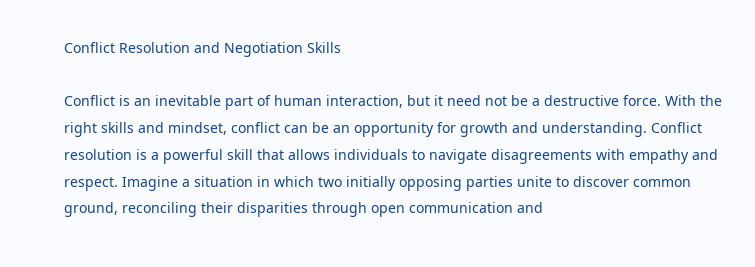Conflict Resolution and Negotiation Skills

Conflict is an inevitable part of human interaction, but it need not be a destructive force. With the right skills and mindset, conflict can be an opportunity for growth and understanding. Conflict resolution is a powerful skill that allows individuals to navigate disagreements with empathy and respect. Imagine a situation in which two initially opposing parties unite to discover common ground, reconciling their disparities through open communication and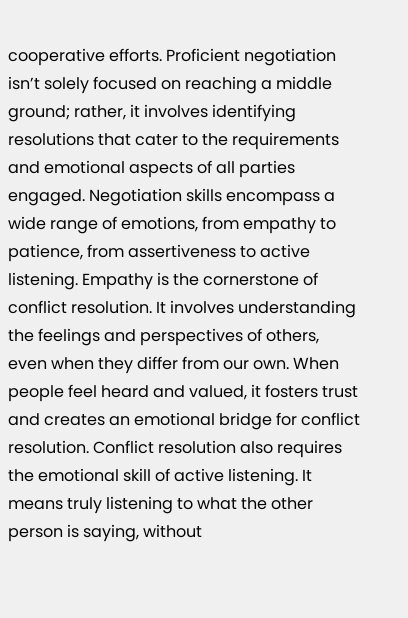cooperative efforts. Proficient negotiation isn’t solely focused on reaching a middle ground; rather, it involves identifying resolutions that cater to the requirements and emotional aspects of all parties engaged. Negotiation skills encompass a wide range of emotions, from empathy to patience, from assertiveness to active listening. Empathy is the cornerstone of conflict resolution. It involves understanding the feelings and perspectives of others, even when they differ from our own. When people feel heard and valued, it fosters trust and creates an emotional bridge for conflict resolution. Conflict resolution also requires the emotional skill of active listening. It means truly listening to what the other person is saying, without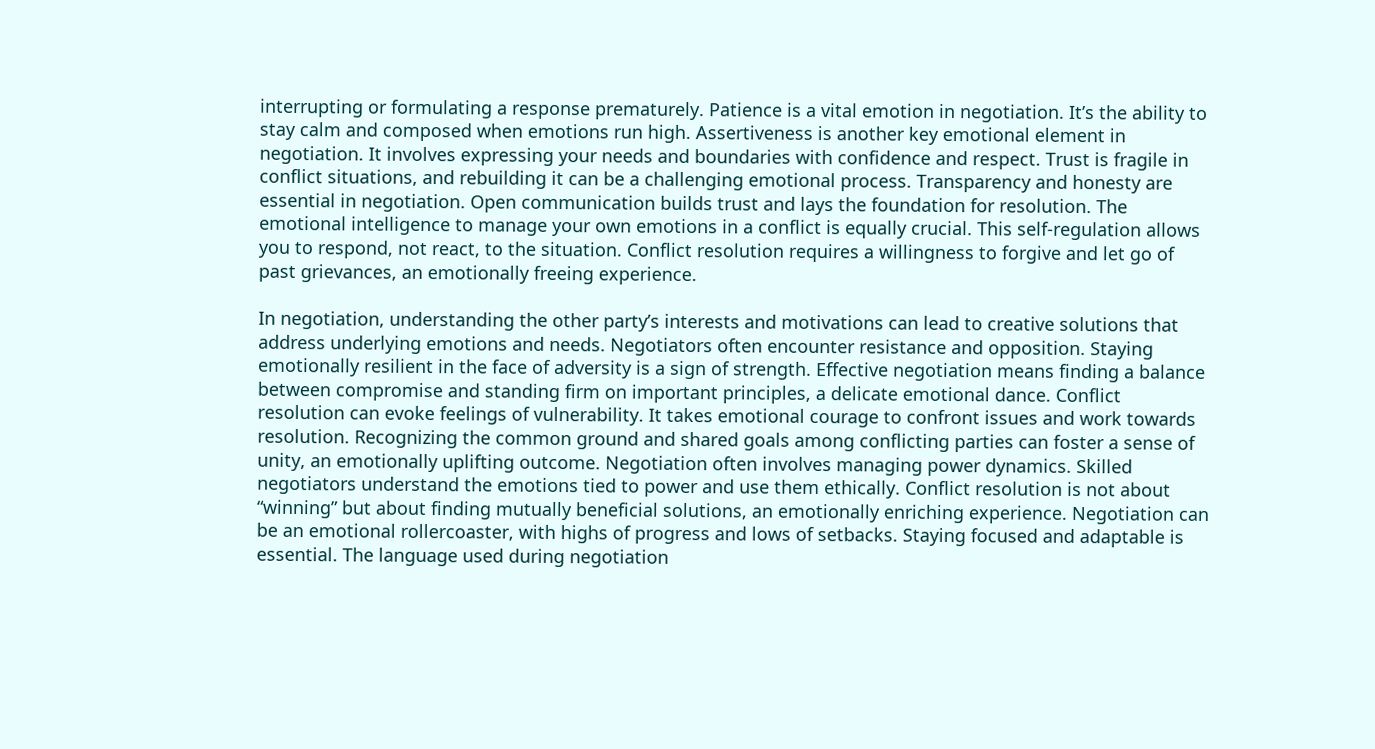interrupting or formulating a response prematurely. Patience is a vital emotion in negotiation. It’s the ability to stay calm and composed when emotions run high. Assertiveness is another key emotional element in negotiation. It involves expressing your needs and boundaries with confidence and respect. Trust is fragile in conflict situations, and rebuilding it can be a challenging emotional process. Transparency and honesty are essential in negotiation. Open communication builds trust and lays the foundation for resolution. The emotional intelligence to manage your own emotions in a conflict is equally crucial. This self-regulation allows you to respond, not react, to the situation. Conflict resolution requires a willingness to forgive and let go of past grievances, an emotionally freeing experience.

In negotiation, understanding the other party’s interests and motivations can lead to creative solutions that address underlying emotions and needs. Negotiators often encounter resistance and opposition. Staying emotionally resilient in the face of adversity is a sign of strength. Effective negotiation means finding a balance between compromise and standing firm on important principles, a delicate emotional dance. Conflict resolution can evoke feelings of vulnerability. It takes emotional courage to confront issues and work towards resolution. Recognizing the common ground and shared goals among conflicting parties can foster a sense of unity, an emotionally uplifting outcome. Negotiation often involves managing power dynamics. Skilled negotiators understand the emotions tied to power and use them ethically. Conflict resolution is not about “winning” but about finding mutually beneficial solutions, an emotionally enriching experience. Negotiation can be an emotional rollercoaster, with highs of progress and lows of setbacks. Staying focused and adaptable is essential. The language used during negotiation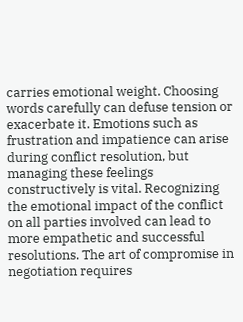carries emotional weight. Choosing words carefully can defuse tension or exacerbate it. Emotions such as frustration and impatience can arise during conflict resolution, but managing these feelings constructively is vital. Recognizing the emotional impact of the conflict on all parties involved can lead to more empathetic and successful resolutions. The art of compromise in negotiation requires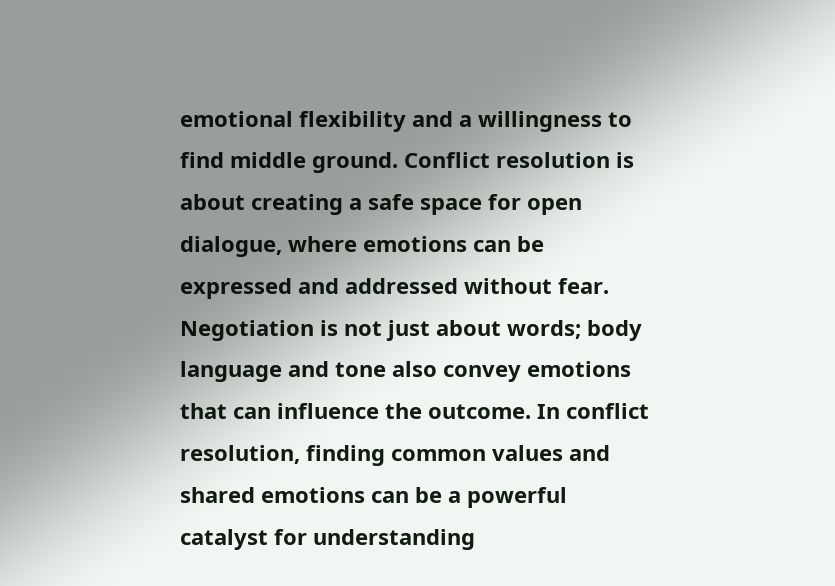emotional flexibility and a willingness to find middle ground. Conflict resolution is about creating a safe space for open dialogue, where emotions can be expressed and addressed without fear. Negotiation is not just about words; body language and tone also convey emotions that can influence the outcome. In conflict resolution, finding common values and shared emotions can be a powerful catalyst for understanding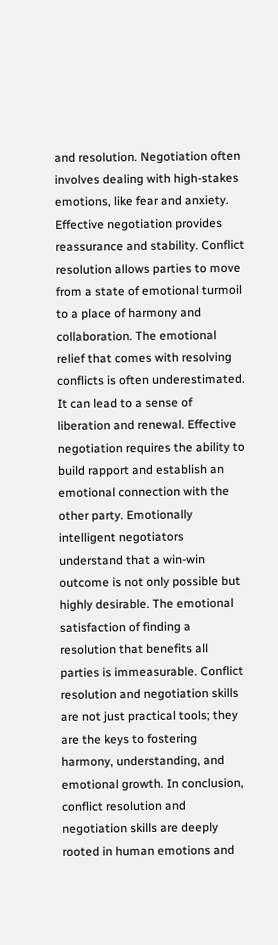and resolution. Negotiation often involves dealing with high-stakes emotions, like fear and anxiety. Effective negotiation provides reassurance and stability. Conflict resolution allows parties to move from a state of emotional turmoil to a place of harmony and collaboration. The emotional relief that comes with resolving conflicts is often underestimated. It can lead to a sense of liberation and renewal. Effective negotiation requires the ability to build rapport and establish an emotional connection with the other party. Emotionally intelligent negotiators understand that a win-win outcome is not only possible but highly desirable. The emotional satisfaction of finding a resolution that benefits all parties is immeasurable. Conflict resolution and negotiation skills are not just practical tools; they are the keys to fostering harmony, understanding, and emotional growth. In conclusion, conflict resolution and negotiation skills are deeply rooted in human emotions and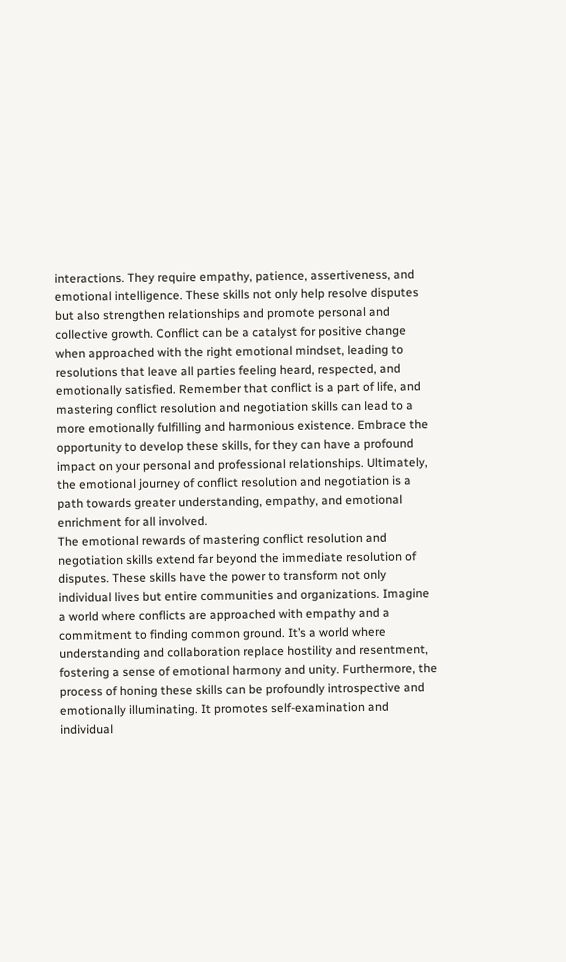interactions. They require empathy, patience, assertiveness, and emotional intelligence. These skills not only help resolve disputes but also strengthen relationships and promote personal and collective growth. Conflict can be a catalyst for positive change when approached with the right emotional mindset, leading to resolutions that leave all parties feeling heard, respected, and emotionally satisfied. Remember that conflict is a part of life, and mastering conflict resolution and negotiation skills can lead to a more emotionally fulfilling and harmonious existence. Embrace the opportunity to develop these skills, for they can have a profound impact on your personal and professional relationships. Ultimately, the emotional journey of conflict resolution and negotiation is a path towards greater understanding, empathy, and emotional enrichment for all involved.
The emotional rewards of mastering conflict resolution and negotiation skills extend far beyond the immediate resolution of disputes. These skills have the power to transform not only individual lives but entire communities and organizations. Imagine a world where conflicts are approached with empathy and a commitment to finding common ground. It’s a world where understanding and collaboration replace hostility and resentment, fostering a sense of emotional harmony and unity. Furthermore, the process of honing these skills can be profoundly introspective and emotionally illuminating. It promotes self-examination and individual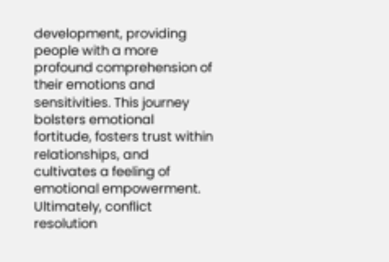development, providing people with a more profound comprehension of their emotions and sensitivities. This journey bolsters emotional fortitude, fosters trust within relationships, and cultivates a feeling of emotional empowerment. Ultimately, conflict resolution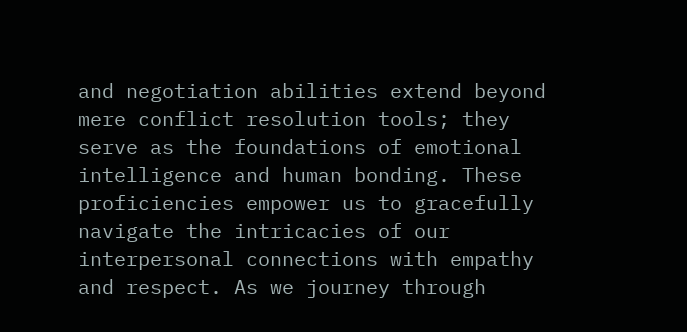and negotiation abilities extend beyond mere conflict resolution tools; they serve as the foundations of emotional intelligence and human bonding. These proficiencies empower us to gracefully navigate the intricacies of our interpersonal connections with empathy and respect. As we journey through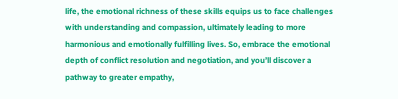life, the emotional richness of these skills equips us to face challenges with understanding and compassion, ultimately leading to more harmonious and emotionally fulfilling lives. So, embrace the emotional depth of conflict resolution and negotiation, and you’ll discover a pathway to greater empathy,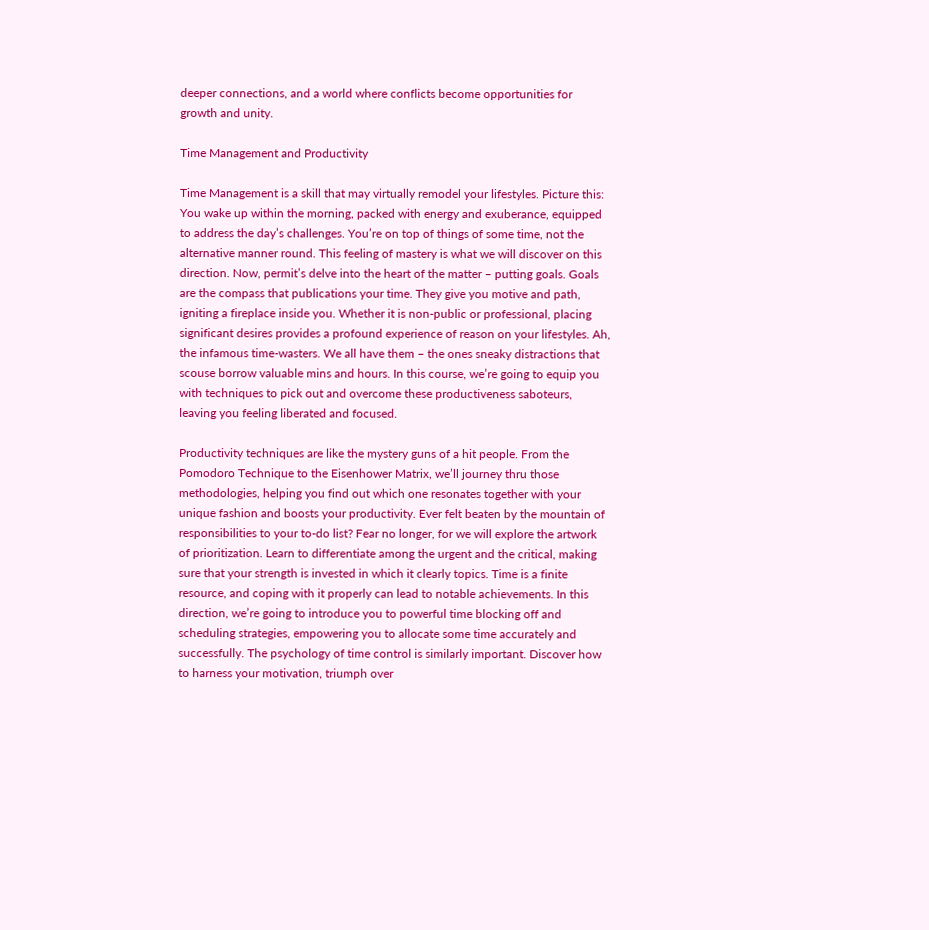deeper connections, and a world where conflicts become opportunities for growth and unity.

Time Management and Productivity

Time Management is a skill that may virtually remodel your lifestyles. Picture this: You wake up within the morning, packed with energy and exuberance, equipped to address the day’s challenges. You’re on top of things of some time, not the alternative manner round. This feeling of mastery is what we will discover on this direction. Now, permit’s delve into the heart of the matter – putting goals. Goals are the compass that publications your time. They give you motive and path, igniting a fireplace inside you. Whether it is non-public or professional, placing significant desires provides a profound experience of reason on your lifestyles. Ah, the infamous time-wasters. We all have them – the ones sneaky distractions that scouse borrow valuable mins and hours. In this course, we’re going to equip you with techniques to pick out and overcome these productiveness saboteurs, leaving you feeling liberated and focused.

Productivity techniques are like the mystery guns of a hit people. From the Pomodoro Technique to the Eisenhower Matrix, we’ll journey thru those methodologies, helping you find out which one resonates together with your unique fashion and boosts your productivity. Ever felt beaten by the mountain of responsibilities to your to-do list? Fear no longer, for we will explore the artwork of prioritization. Learn to differentiate among the urgent and the critical, making sure that your strength is invested in which it clearly topics. Time is a finite resource, and coping with it properly can lead to notable achievements. In this direction, we’re going to introduce you to powerful time blocking off and scheduling strategies, empowering you to allocate some time accurately and successfully. The psychology of time control is similarly important. Discover how to harness your motivation, triumph over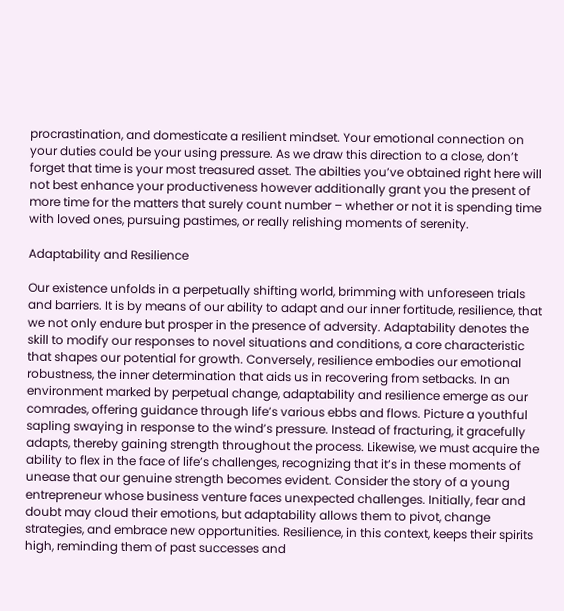procrastination, and domesticate a resilient mindset. Your emotional connection on your duties could be your using pressure. As we draw this direction to a close, don’t forget that time is your most treasured asset. The abilties you’ve obtained right here will not best enhance your productiveness however additionally grant you the present of more time for the matters that surely count number – whether or not it is spending time with loved ones, pursuing pastimes, or really relishing moments of serenity.

Adaptability and Resilience

Our existence unfolds in a perpetually shifting world, brimming with unforeseen trials and barriers. It is by means of our ability to adapt and our inner fortitude, resilience, that we not only endure but prosper in the presence of adversity. Adaptability denotes the skill to modify our responses to novel situations and conditions, a core characteristic that shapes our potential for growth. Conversely, resilience embodies our emotional robustness, the inner determination that aids us in recovering from setbacks. In an environment marked by perpetual change, adaptability and resilience emerge as our comrades, offering guidance through life’s various ebbs and flows. Picture a youthful sapling swaying in response to the wind’s pressure. Instead of fracturing, it gracefully adapts, thereby gaining strength throughout the process. Likewise, we must acquire the ability to flex in the face of life’s challenges, recognizing that it’s in these moments of unease that our genuine strength becomes evident. Consider the story of a young entrepreneur whose business venture faces unexpected challenges. Initially, fear and doubt may cloud their emotions, but adaptability allows them to pivot, change strategies, and embrace new opportunities. Resilience, in this context, keeps their spirits high, reminding them of past successes and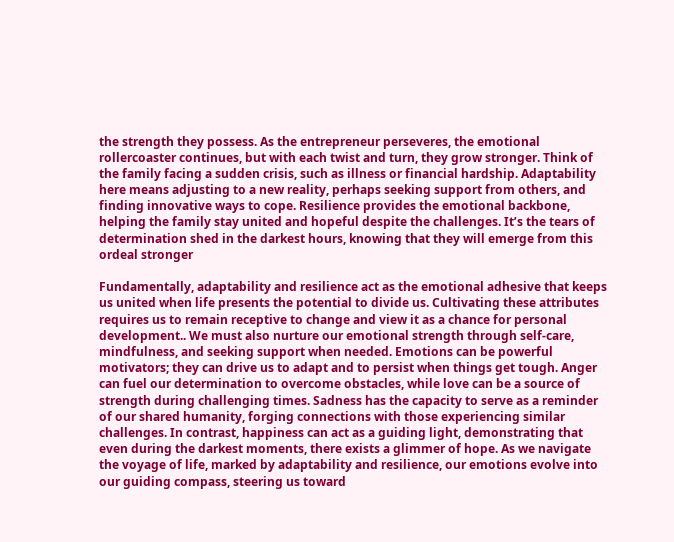the strength they possess. As the entrepreneur perseveres, the emotional rollercoaster continues, but with each twist and turn, they grow stronger. Think of the family facing a sudden crisis, such as illness or financial hardship. Adaptability here means adjusting to a new reality, perhaps seeking support from others, and finding innovative ways to cope. Resilience provides the emotional backbone, helping the family stay united and hopeful despite the challenges. It’s the tears of determination shed in the darkest hours, knowing that they will emerge from this ordeal stronger

Fundamentally, adaptability and resilience act as the emotional adhesive that keeps us united when life presents the potential to divide us. Cultivating these attributes requires us to remain receptive to change and view it as a chance for personal development.. We must also nurture our emotional strength through self-care, mindfulness, and seeking support when needed. Emotions can be powerful motivators; they can drive us to adapt and to persist when things get tough. Anger can fuel our determination to overcome obstacles, while love can be a source of strength during challenging times. Sadness has the capacity to serve as a reminder of our shared humanity, forging connections with those experiencing similar challenges. In contrast, happiness can act as a guiding light, demonstrating that even during the darkest moments, there exists a glimmer of hope. As we navigate the voyage of life, marked by adaptability and resilience, our emotions evolve into our guiding compass, steering us toward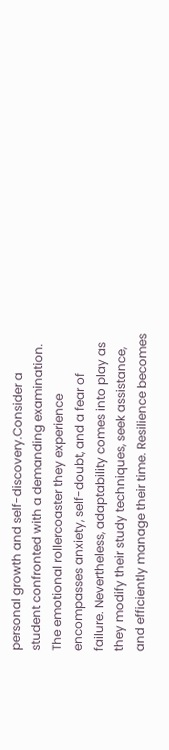personal growth and self-discovery.Consider a student confronted with a demanding examination. The emotional rollercoaster they experience encompasses anxiety, self-doubt, and a fear of failure. Nevertheless, adaptability comes into play as they modify their study techniques, seek assistance, and efficiently manage their time. Resilience becomes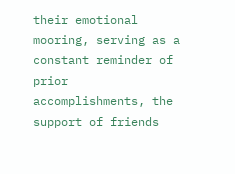their emotional mooring, serving as a constant reminder of prior accomplishments, the support of friends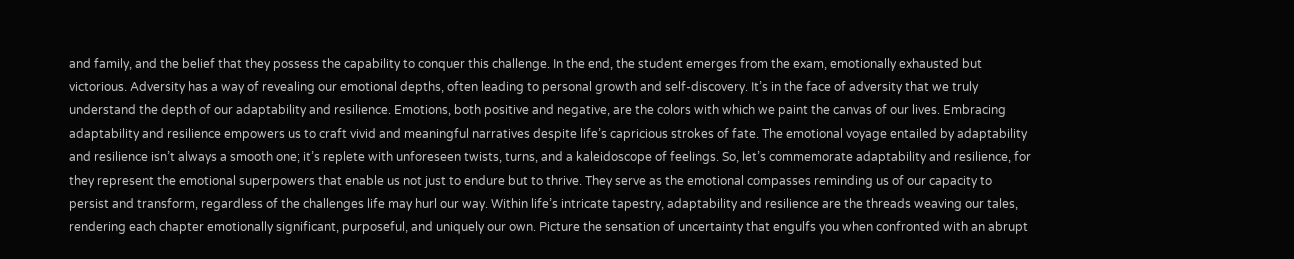and family, and the belief that they possess the capability to conquer this challenge. In the end, the student emerges from the exam, emotionally exhausted but victorious. Adversity has a way of revealing our emotional depths, often leading to personal growth and self-discovery. It’s in the face of adversity that we truly understand the depth of our adaptability and resilience. Emotions, both positive and negative, are the colors with which we paint the canvas of our lives. Embracing adaptability and resilience empowers us to craft vivid and meaningful narratives despite life’s capricious strokes of fate. The emotional voyage entailed by adaptability and resilience isn’t always a smooth one; it’s replete with unforeseen twists, turns, and a kaleidoscope of feelings. So, let’s commemorate adaptability and resilience, for they represent the emotional superpowers that enable us not just to endure but to thrive. They serve as the emotional compasses reminding us of our capacity to persist and transform, regardless of the challenges life may hurl our way. Within life’s intricate tapestry, adaptability and resilience are the threads weaving our tales, rendering each chapter emotionally significant, purposeful, and uniquely our own. Picture the sensation of uncertainty that engulfs you when confronted with an abrupt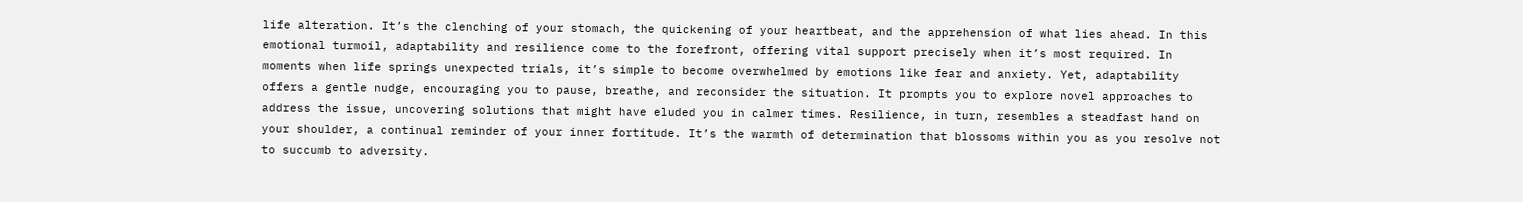life alteration. It’s the clenching of your stomach, the quickening of your heartbeat, and the apprehension of what lies ahead. In this emotional turmoil, adaptability and resilience come to the forefront, offering vital support precisely when it’s most required. In moments when life springs unexpected trials, it’s simple to become overwhelmed by emotions like fear and anxiety. Yet, adaptability offers a gentle nudge, encouraging you to pause, breathe, and reconsider the situation. It prompts you to explore novel approaches to address the issue, uncovering solutions that might have eluded you in calmer times. Resilience, in turn, resembles a steadfast hand on your shoulder, a continual reminder of your inner fortitude. It’s the warmth of determination that blossoms within you as you resolve not to succumb to adversity.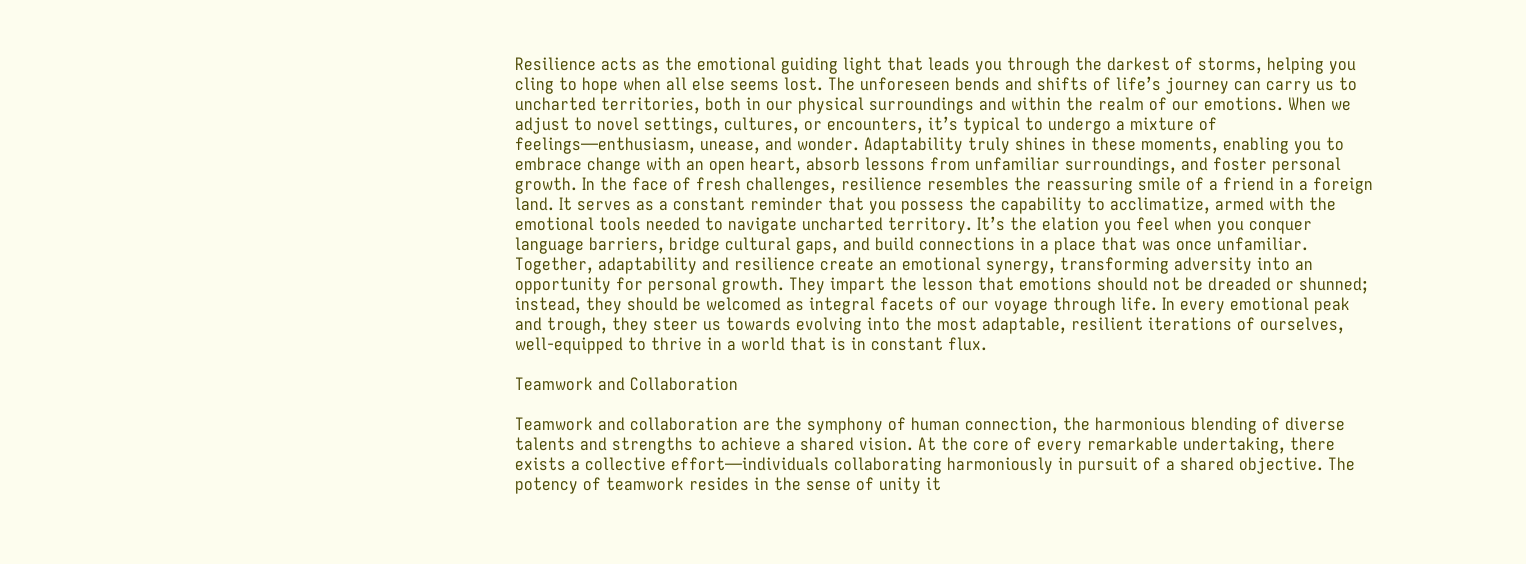Resilience acts as the emotional guiding light that leads you through the darkest of storms, helping you cling to hope when all else seems lost. The unforeseen bends and shifts of life’s journey can carry us to uncharted territories, both in our physical surroundings and within the realm of our emotions. When we adjust to novel settings, cultures, or encounters, it’s typical to undergo a mixture of feelings—enthusiasm, unease, and wonder. Adaptability truly shines in these moments, enabling you to embrace change with an open heart, absorb lessons from unfamiliar surroundings, and foster personal growth. In the face of fresh challenges, resilience resembles the reassuring smile of a friend in a foreign land. It serves as a constant reminder that you possess the capability to acclimatize, armed with the emotional tools needed to navigate uncharted territory. It’s the elation you feel when you conquer language barriers, bridge cultural gaps, and build connections in a place that was once unfamiliar. Together, adaptability and resilience create an emotional synergy, transforming adversity into an opportunity for personal growth. They impart the lesson that emotions should not be dreaded or shunned; instead, they should be welcomed as integral facets of our voyage through life. In every emotional peak and trough, they steer us towards evolving into the most adaptable, resilient iterations of ourselves, well-equipped to thrive in a world that is in constant flux.

Teamwork and Collaboration

Teamwork and collaboration are the symphony of human connection, the harmonious blending of diverse talents and strengths to achieve a shared vision. At the core of every remarkable undertaking, there exists a collective effort—individuals collaborating harmoniously in pursuit of a shared objective. The potency of teamwork resides in the sense of unity it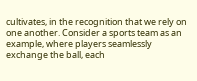cultivates, in the recognition that we rely on one another. Consider a sports team as an example, where players seamlessly exchange the ball, each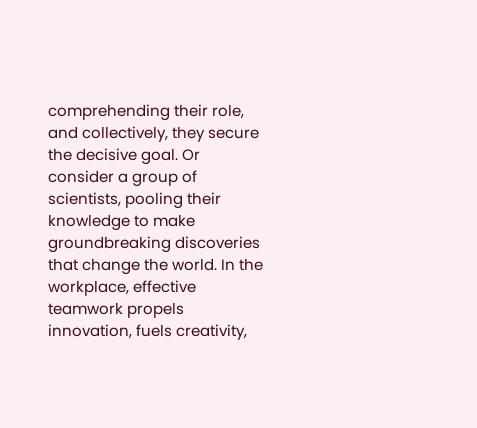comprehending their role, and collectively, they secure the decisive goal. Or consider a group of scientists, pooling their knowledge to make groundbreaking discoveries that change the world. In the workplace, effective teamwork propels innovation, fuels creativity,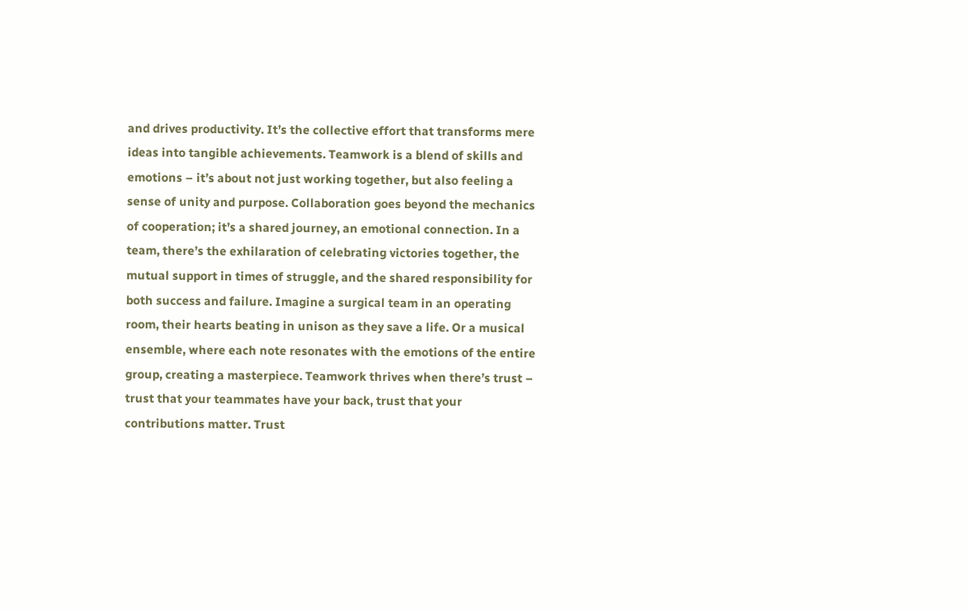and drives productivity. It’s the collective effort that transforms mere ideas into tangible achievements. Teamwork is a blend of skills and emotions – it’s about not just working together, but also feeling a sense of unity and purpose. Collaboration goes beyond the mechanics of cooperation; it’s a shared journey, an emotional connection. In a team, there’s the exhilaration of celebrating victories together, the mutual support in times of struggle, and the shared responsibility for both success and failure. Imagine a surgical team in an operating room, their hearts beating in unison as they save a life. Or a musical ensemble, where each note resonates with the emotions of the entire group, creating a masterpiece. Teamwork thrives when there’s trust – trust that your teammates have your back, trust that your contributions matter. Trust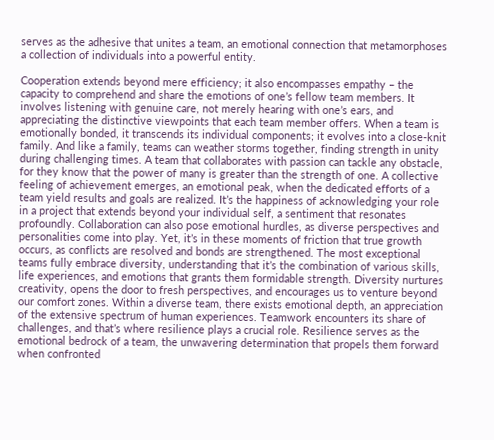serves as the adhesive that unites a team, an emotional connection that metamorphoses a collection of individuals into a powerful entity.

Cooperation extends beyond mere efficiency; it also encompasses empathy – the capacity to comprehend and share the emotions of one’s fellow team members. It involves listening with genuine care, not merely hearing with one’s ears, and appreciating the distinctive viewpoints that each team member offers. When a team is emotionally bonded, it transcends its individual components; it evolves into a close-knit family. And like a family, teams can weather storms together, finding strength in unity during challenging times. A team that collaborates with passion can tackle any obstacle, for they know that the power of many is greater than the strength of one. A collective feeling of achievement emerges, an emotional peak, when the dedicated efforts of a team yield results and goals are realized. It’s the happiness of acknowledging your role in a project that extends beyond your individual self, a sentiment that resonates profoundly. Collaboration can also pose emotional hurdles, as diverse perspectives and personalities come into play. Yet, it’s in these moments of friction that true growth occurs, as conflicts are resolved and bonds are strengthened. The most exceptional teams fully embrace diversity, understanding that it’s the combination of various skills, life experiences, and emotions that grants them formidable strength. Diversity nurtures creativity, opens the door to fresh perspectives, and encourages us to venture beyond our comfort zones. Within a diverse team, there exists emotional depth, an appreciation of the extensive spectrum of human experiences. Teamwork encounters its share of challenges, and that’s where resilience plays a crucial role. Resilience serves as the emotional bedrock of a team, the unwavering determination that propels them forward when confronted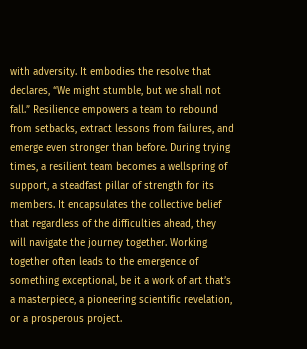with adversity. It embodies the resolve that declares, “We might stumble, but we shall not fall.” Resilience empowers a team to rebound from setbacks, extract lessons from failures, and emerge even stronger than before. During trying times, a resilient team becomes a wellspring of support, a steadfast pillar of strength for its members. It encapsulates the collective belief that regardless of the difficulties ahead, they will navigate the journey together. Working together often leads to the emergence of something exceptional, be it a work of art that’s a masterpiece, a pioneering scientific revelation, or a prosperous project.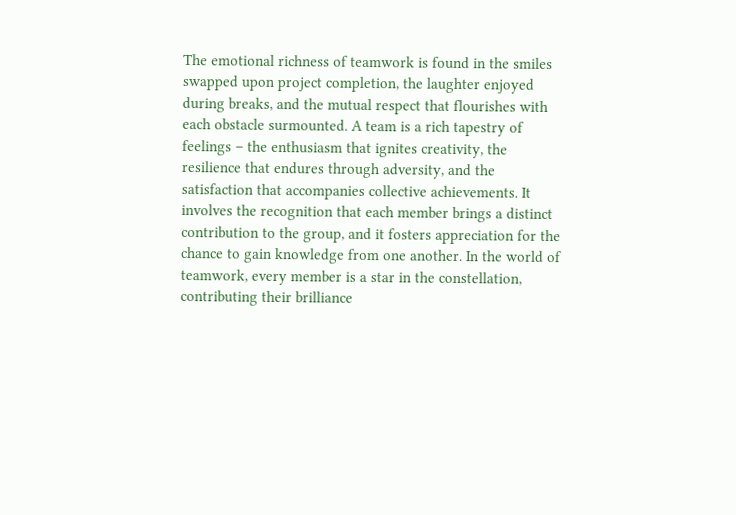The emotional richness of teamwork is found in the smiles swapped upon project completion, the laughter enjoyed during breaks, and the mutual respect that flourishes with each obstacle surmounted. A team is a rich tapestry of feelings – the enthusiasm that ignites creativity, the resilience that endures through adversity, and the satisfaction that accompanies collective achievements. It involves the recognition that each member brings a distinct contribution to the group, and it fosters appreciation for the chance to gain knowledge from one another. In the world of teamwork, every member is a star in the constellation, contributing their brilliance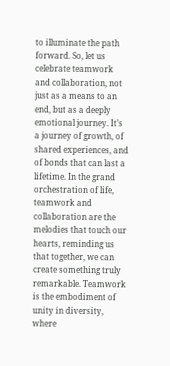to illuminate the path forward. So, let us celebrate teamwork and collaboration, not just as a means to an end, but as a deeply emotional journey. It’s a journey of growth, of shared experiences, and of bonds that can last a lifetime. In the grand orchestration of life, teamwork and collaboration are the melodies that touch our hearts, reminding us that together, we can create something truly remarkable. Teamwork is the embodiment of unity in diversity, where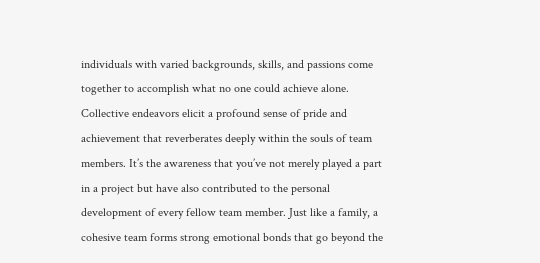individuals with varied backgrounds, skills, and passions come together to accomplish what no one could achieve alone. Collective endeavors elicit a profound sense of pride and achievement that reverberates deeply within the souls of team members. It’s the awareness that you’ve not merely played a part in a project but have also contributed to the personal development of every fellow team member. Just like a family, a cohesive team forms strong emotional bonds that go beyond the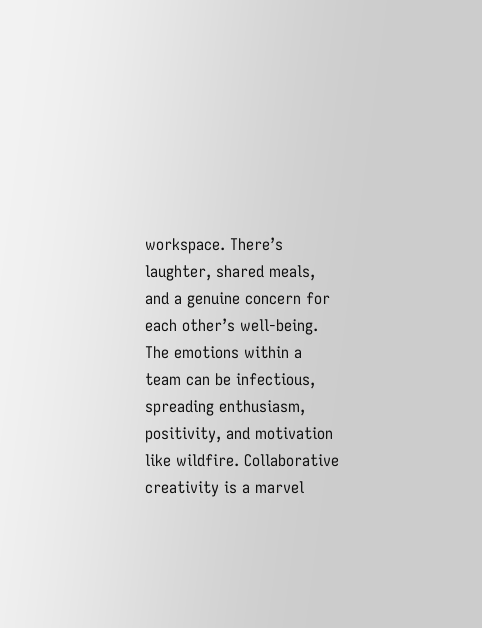workspace. There’s laughter, shared meals, and a genuine concern for each other’s well-being. The emotions within a team can be infectious, spreading enthusiasm, positivity, and motivation like wildfire. Collaborative creativity is a marvel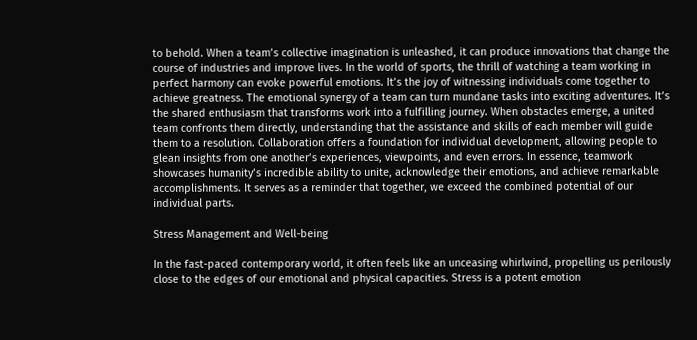to behold. When a team’s collective imagination is unleashed, it can produce innovations that change the course of industries and improve lives. In the world of sports, the thrill of watching a team working in perfect harmony can evoke powerful emotions. It’s the joy of witnessing individuals come together to achieve greatness. The emotional synergy of a team can turn mundane tasks into exciting adventures. It’s the shared enthusiasm that transforms work into a fulfilling journey. When obstacles emerge, a united team confronts them directly, understanding that the assistance and skills of each member will guide them to a resolution. Collaboration offers a foundation for individual development, allowing people to glean insights from one another’s experiences, viewpoints, and even errors. In essence, teamwork showcases humanity’s incredible ability to unite, acknowledge their emotions, and achieve remarkable accomplishments. It serves as a reminder that together, we exceed the combined potential of our individual parts.

Stress Management and Well-being

In the fast-paced contemporary world, it often feels like an unceasing whirlwind, propelling us perilously close to the edges of our emotional and physical capacities. Stress is a potent emotion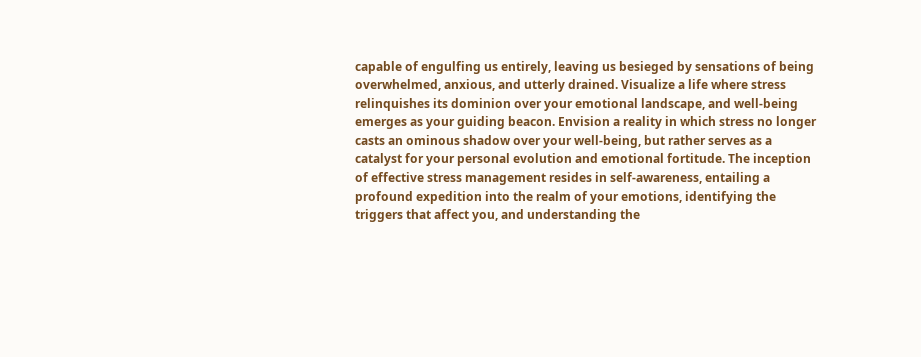capable of engulfing us entirely, leaving us besieged by sensations of being overwhelmed, anxious, and utterly drained. Visualize a life where stress relinquishes its dominion over your emotional landscape, and well-being emerges as your guiding beacon. Envision a reality in which stress no longer casts an ominous shadow over your well-being, but rather serves as a catalyst for your personal evolution and emotional fortitude. The inception of effective stress management resides in self-awareness, entailing a profound expedition into the realm of your emotions, identifying the triggers that affect you, and understanding the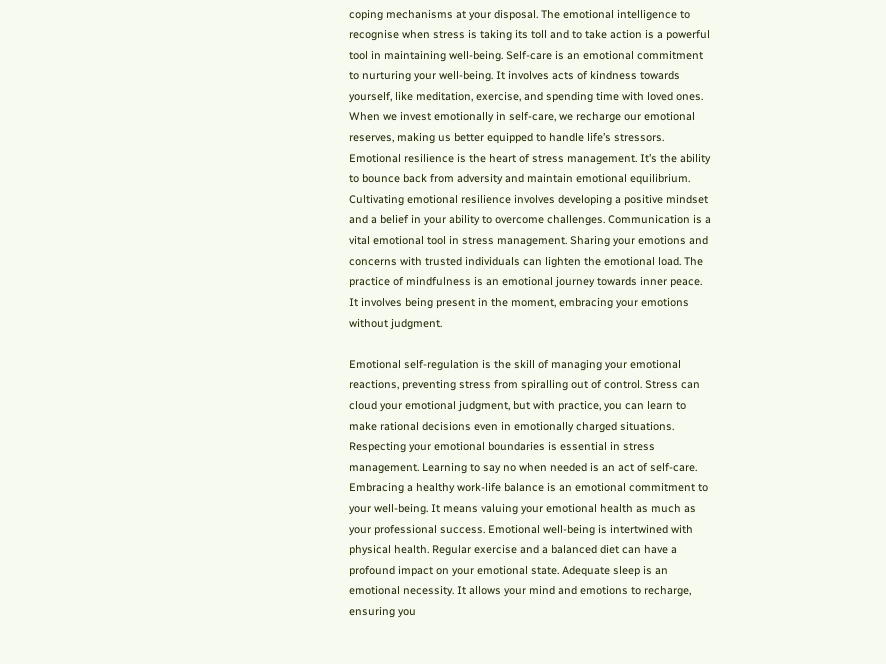coping mechanisms at your disposal. The emotional intelligence to recognise when stress is taking its toll and to take action is a powerful tool in maintaining well-being. Self-care is an emotional commitment to nurturing your well-being. It involves acts of kindness towards yourself, like meditation, exercise, and spending time with loved ones. When we invest emotionally in self-care, we recharge our emotional reserves, making us better equipped to handle life’s stressors. Emotional resilience is the heart of stress management. It’s the ability to bounce back from adversity and maintain emotional equilibrium. Cultivating emotional resilience involves developing a positive mindset and a belief in your ability to overcome challenges. Communication is a vital emotional tool in stress management. Sharing your emotions and concerns with trusted individuals can lighten the emotional load. The practice of mindfulness is an emotional journey towards inner peace. It involves being present in the moment, embracing your emotions without judgment.

Emotional self-regulation is the skill of managing your emotional reactions, preventing stress from spiralling out of control. Stress can cloud your emotional judgment, but with practice, you can learn to make rational decisions even in emotionally charged situations. Respecting your emotional boundaries is essential in stress management. Learning to say no when needed is an act of self-care. Embracing a healthy work-life balance is an emotional commitment to your well-being. It means valuing your emotional health as much as your professional success. Emotional well-being is intertwined with physical health. Regular exercise and a balanced diet can have a profound impact on your emotional state. Adequate sleep is an emotional necessity. It allows your mind and emotions to recharge, ensuring you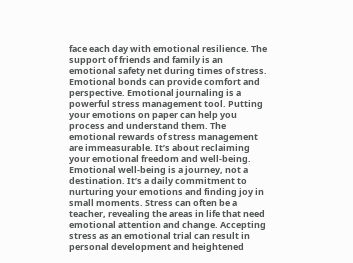face each day with emotional resilience. The support of friends and family is an emotional safety net during times of stress. Emotional bonds can provide comfort and perspective. Emotional journaling is a powerful stress management tool. Putting your emotions on paper can help you process and understand them. The emotional rewards of stress management are immeasurable. It’s about reclaiming your emotional freedom and well-being. Emotional well-being is a journey, not a destination. It’s a daily commitment to nurturing your emotions and finding joy in small moments. Stress can often be a teacher, revealing the areas in life that need emotional attention and change. Accepting stress as an emotional trial can result in personal development and heightened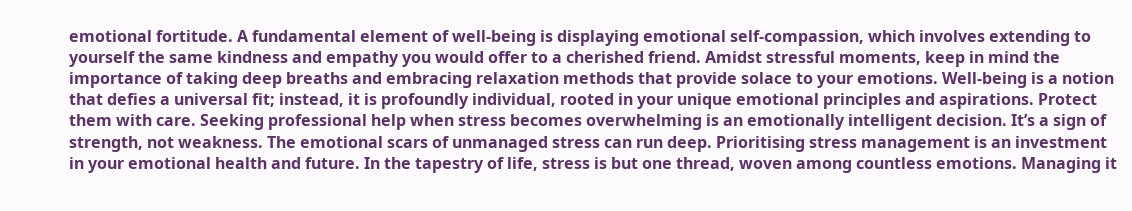emotional fortitude. A fundamental element of well-being is displaying emotional self-compassion, which involves extending to yourself the same kindness and empathy you would offer to a cherished friend. Amidst stressful moments, keep in mind the importance of taking deep breaths and embracing relaxation methods that provide solace to your emotions. Well-being is a notion that defies a universal fit; instead, it is profoundly individual, rooted in your unique emotional principles and aspirations. Protect them with care. Seeking professional help when stress becomes overwhelming is an emotionally intelligent decision. It’s a sign of strength, not weakness. The emotional scars of unmanaged stress can run deep. Prioritising stress management is an investment in your emotional health and future. In the tapestry of life, stress is but one thread, woven among countless emotions. Managing it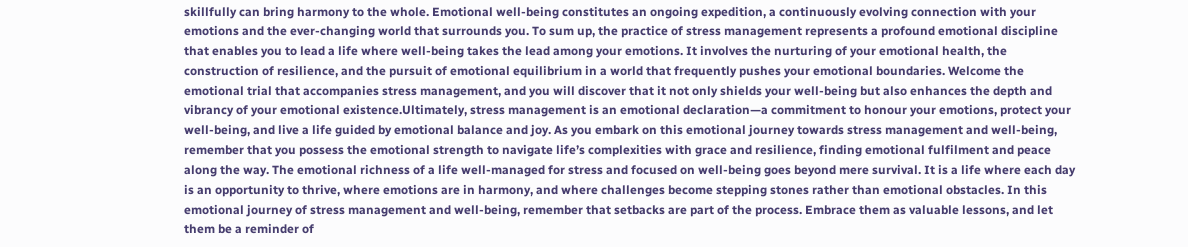skillfully can bring harmony to the whole. Emotional well-being constitutes an ongoing expedition, a continuously evolving connection with your emotions and the ever-changing world that surrounds you. To sum up, the practice of stress management represents a profound emotional discipline that enables you to lead a life where well-being takes the lead among your emotions. It involves the nurturing of your emotional health, the construction of resilience, and the pursuit of emotional equilibrium in a world that frequently pushes your emotional boundaries. Welcome the emotional trial that accompanies stress management, and you will discover that it not only shields your well-being but also enhances the depth and vibrancy of your emotional existence.Ultimately, stress management is an emotional declaration—a commitment to honour your emotions, protect your well-being, and live a life guided by emotional balance and joy. As you embark on this emotional journey towards stress management and well-being, remember that you possess the emotional strength to navigate life’s complexities with grace and resilience, finding emotional fulfilment and peace along the way. The emotional richness of a life well-managed for stress and focused on well-being goes beyond mere survival. It is a life where each day is an opportunity to thrive, where emotions are in harmony, and where challenges become stepping stones rather than emotional obstacles. In this emotional journey of stress management and well-being, remember that setbacks are part of the process. Embrace them as valuable lessons, and let them be a reminder of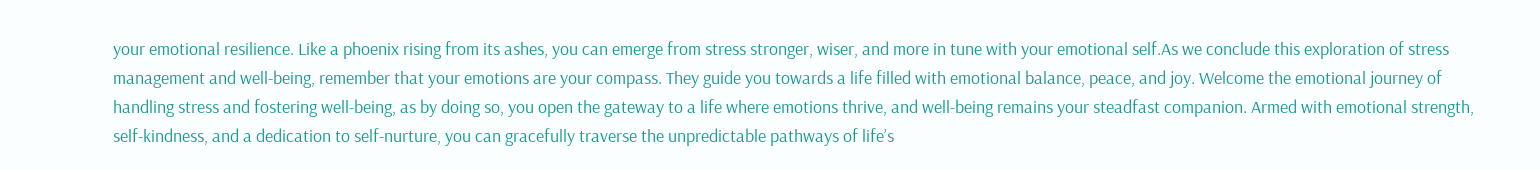your emotional resilience. Like a phoenix rising from its ashes, you can emerge from stress stronger, wiser, and more in tune with your emotional self.As we conclude this exploration of stress management and well-being, remember that your emotions are your compass. They guide you towards a life filled with emotional balance, peace, and joy. Welcome the emotional journey of handling stress and fostering well-being, as by doing so, you open the gateway to a life where emotions thrive, and well-being remains your steadfast companion. Armed with emotional strength, self-kindness, and a dedication to self-nurture, you can gracefully traverse the unpredictable pathways of life’s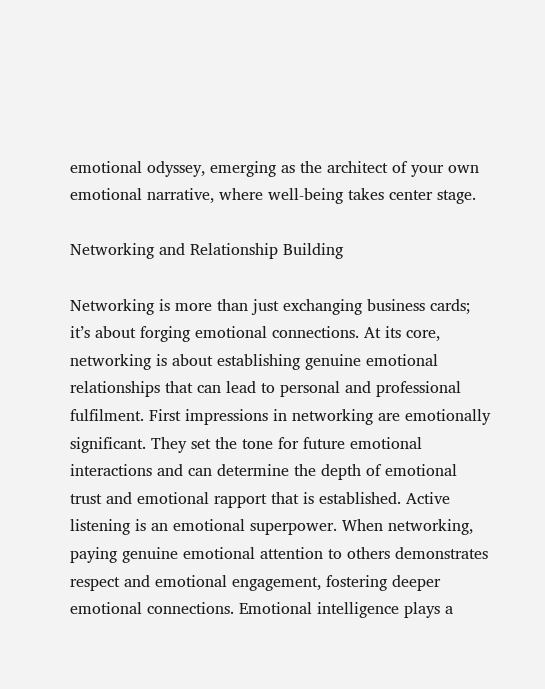emotional odyssey, emerging as the architect of your own emotional narrative, where well-being takes center stage.

Networking and Relationship Building

Networking is more than just exchanging business cards; it’s about forging emotional connections. At its core, networking is about establishing genuine emotional relationships that can lead to personal and professional fulfilment. First impressions in networking are emotionally significant. They set the tone for future emotional interactions and can determine the depth of emotional trust and emotional rapport that is established. Active listening is an emotional superpower. When networking, paying genuine emotional attention to others demonstrates respect and emotional engagement, fostering deeper emotional connections. Emotional intelligence plays a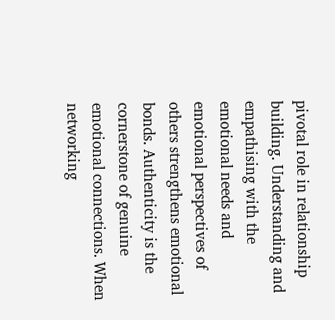pivotal role in relationship building. Understanding and empathising with the emotional needs and emotional perspectives of others strengthens emotional bonds. Authenticity is the cornerstone of genuine emotional connections. When networking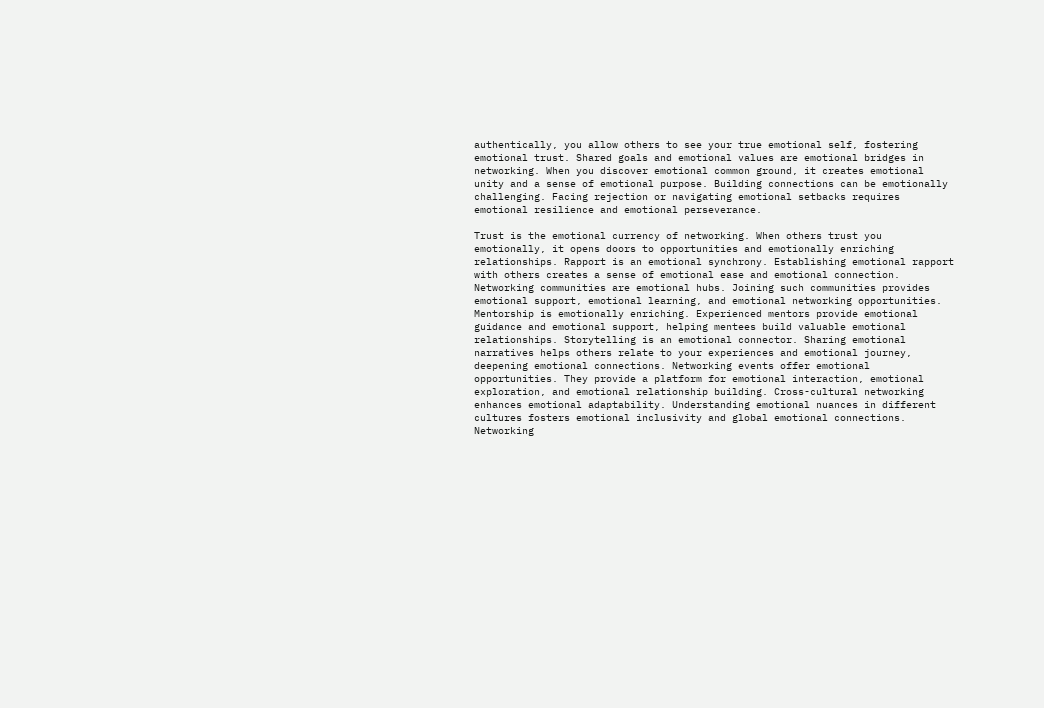authentically, you allow others to see your true emotional self, fostering emotional trust. Shared goals and emotional values are emotional bridges in networking. When you discover emotional common ground, it creates emotional unity and a sense of emotional purpose. Building connections can be emotionally challenging. Facing rejection or navigating emotional setbacks requires emotional resilience and emotional perseverance.

Trust is the emotional currency of networking. When others trust you emotionally, it opens doors to opportunities and emotionally enriching relationships. Rapport is an emotional synchrony. Establishing emotional rapport with others creates a sense of emotional ease and emotional connection. Networking communities are emotional hubs. Joining such communities provides emotional support, emotional learning, and emotional networking opportunities. Mentorship is emotionally enriching. Experienced mentors provide emotional guidance and emotional support, helping mentees build valuable emotional relationships. Storytelling is an emotional connector. Sharing emotional narratives helps others relate to your experiences and emotional journey, deepening emotional connections. Networking events offer emotional opportunities. They provide a platform for emotional interaction, emotional exploration, and emotional relationship building. Cross-cultural networking enhances emotional adaptability. Understanding emotional nuances in different cultures fosters emotional inclusivity and global emotional connections. Networking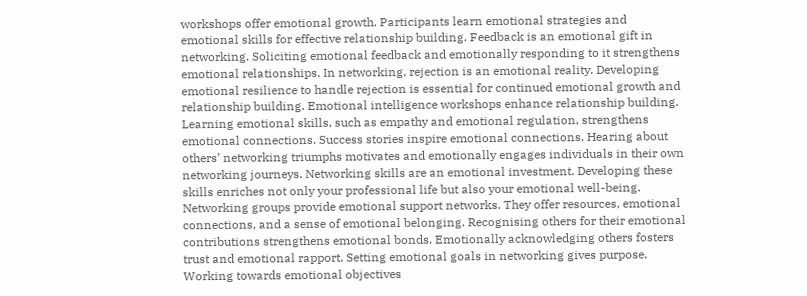workshops offer emotional growth. Participants learn emotional strategies and emotional skills for effective relationship building. Feedback is an emotional gift in networking. Soliciting emotional feedback and emotionally responding to it strengthens emotional relationships. In networking, rejection is an emotional reality. Developing emotional resilience to handle rejection is essential for continued emotional growth and relationship building. Emotional intelligence workshops enhance relationship building. Learning emotional skills, such as empathy and emotional regulation, strengthens emotional connections. Success stories inspire emotional connections. Hearing about others’ networking triumphs motivates and emotionally engages individuals in their own networking journeys. Networking skills are an emotional investment. Developing these skills enriches not only your professional life but also your emotional well-being. Networking groups provide emotional support networks. They offer resources, emotional connections, and a sense of emotional belonging. Recognising others for their emotional contributions strengthens emotional bonds. Emotionally acknowledging others fosters trust and emotional rapport. Setting emotional goals in networking gives purpose. Working towards emotional objectives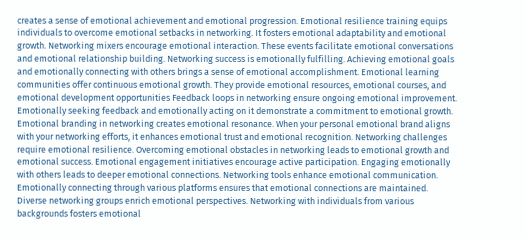creates a sense of emotional achievement and emotional progression. Emotional resilience training equips individuals to overcome emotional setbacks in networking. It fosters emotional adaptability and emotional growth. Networking mixers encourage emotional interaction. These events facilitate emotional conversations and emotional relationship building. Networking success is emotionally fulfilling. Achieving emotional goals and emotionally connecting with others brings a sense of emotional accomplishment. Emotional learning communities offer continuous emotional growth. They provide emotional resources, emotional courses, and emotional development opportunities Feedback loops in networking ensure ongoing emotional improvement. Emotionally seeking feedback and emotionally acting on it demonstrate a commitment to emotional growth. Emotional branding in networking creates emotional resonance. When your personal emotional brand aligns with your networking efforts, it enhances emotional trust and emotional recognition. Networking challenges require emotional resilience. Overcoming emotional obstacles in networking leads to emotional growth and emotional success. Emotional engagement initiatives encourage active participation. Engaging emotionally with others leads to deeper emotional connections. Networking tools enhance emotional communication. Emotionally connecting through various platforms ensures that emotional connections are maintained. Diverse networking groups enrich emotional perspectives. Networking with individuals from various backgrounds fosters emotional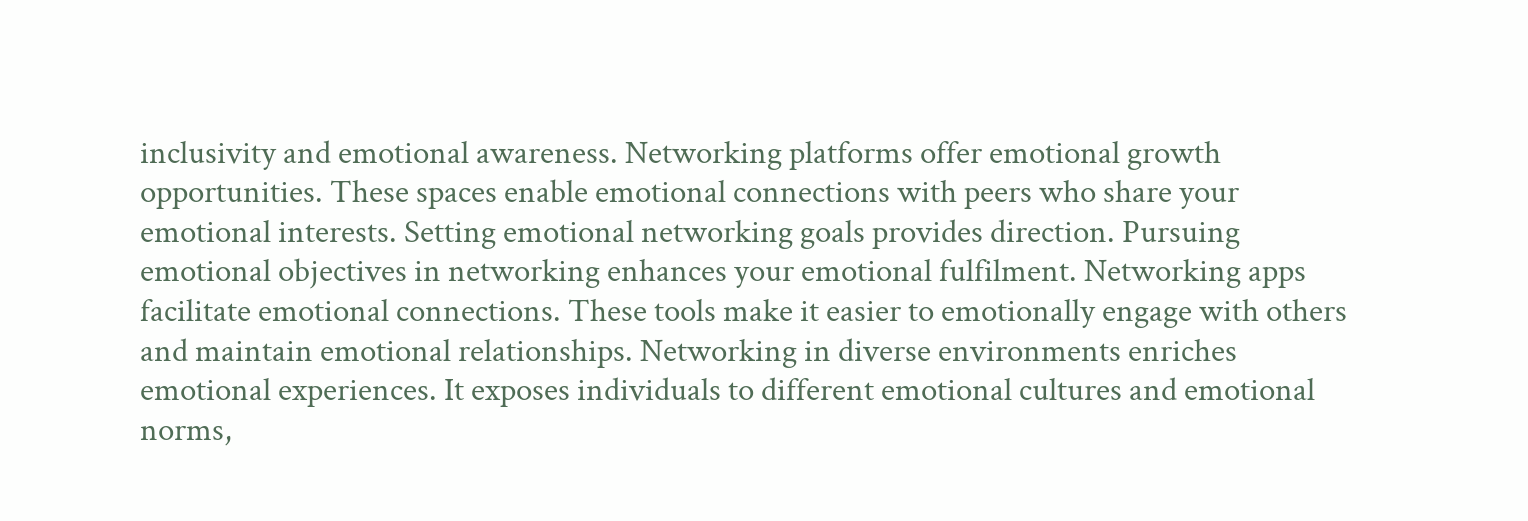inclusivity and emotional awareness. Networking platforms offer emotional growth opportunities. These spaces enable emotional connections with peers who share your emotional interests. Setting emotional networking goals provides direction. Pursuing emotional objectives in networking enhances your emotional fulfilment. Networking apps facilitate emotional connections. These tools make it easier to emotionally engage with others and maintain emotional relationships. Networking in diverse environments enriches emotional experiences. It exposes individuals to different emotional cultures and emotional norms,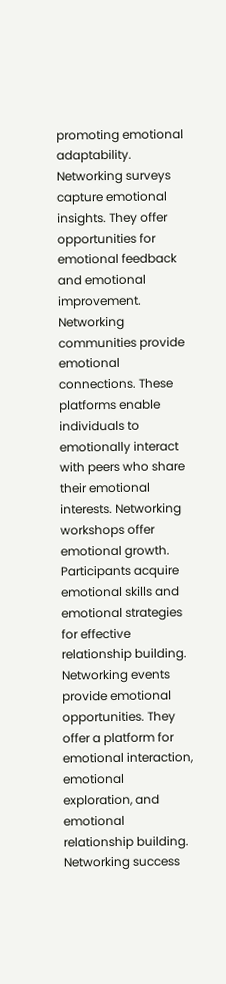promoting emotional adaptability. Networking surveys capture emotional insights. They offer opportunities for emotional feedback and emotional improvement. Networking communities provide emotional connections. These platforms enable individuals to emotionally interact with peers who share their emotional interests. Networking workshops offer emotional growth. Participants acquire emotional skills and emotional strategies for effective relationship building. Networking events provide emotional opportunities. They offer a platform for emotional interaction, emotional exploration, and emotional relationship building. Networking success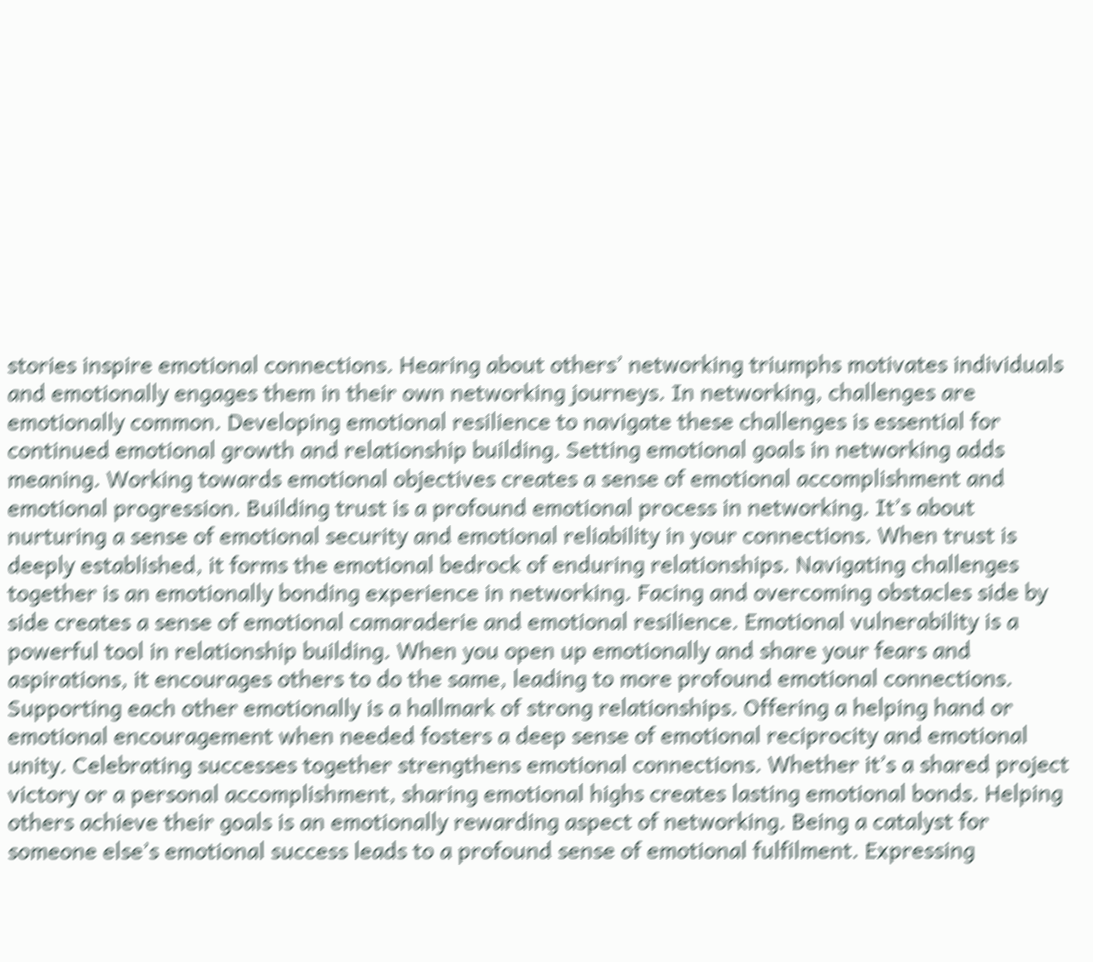stories inspire emotional connections. Hearing about others’ networking triumphs motivates individuals and emotionally engages them in their own networking journeys. In networking, challenges are emotionally common. Developing emotional resilience to navigate these challenges is essential for continued emotional growth and relationship building. Setting emotional goals in networking adds meaning. Working towards emotional objectives creates a sense of emotional accomplishment and emotional progression. Building trust is a profound emotional process in networking. It’s about nurturing a sense of emotional security and emotional reliability in your connections. When trust is deeply established, it forms the emotional bedrock of enduring relationships. Navigating challenges together is an emotionally bonding experience in networking. Facing and overcoming obstacles side by side creates a sense of emotional camaraderie and emotional resilience. Emotional vulnerability is a powerful tool in relationship building. When you open up emotionally and share your fears and aspirations, it encourages others to do the same, leading to more profound emotional connections. Supporting each other emotionally is a hallmark of strong relationships. Offering a helping hand or emotional encouragement when needed fosters a deep sense of emotional reciprocity and emotional unity. Celebrating successes together strengthens emotional connections. Whether it’s a shared project victory or a personal accomplishment, sharing emotional highs creates lasting emotional bonds. Helping others achieve their goals is an emotionally rewarding aspect of networking. Being a catalyst for someone else’s emotional success leads to a profound sense of emotional fulfilment. Expressing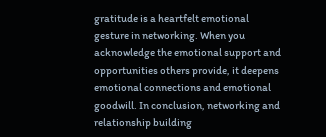gratitude is a heartfelt emotional gesture in networking. When you acknowledge the emotional support and opportunities others provide, it deepens emotional connections and emotional goodwill. In conclusion, networking and relationship building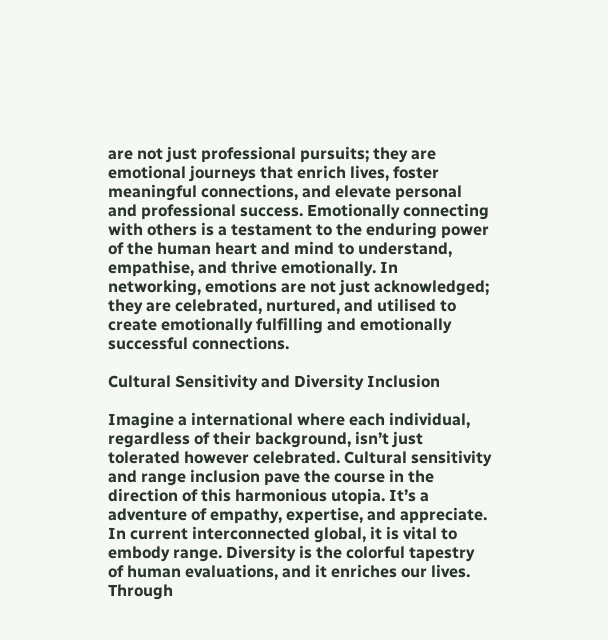are not just professional pursuits; they are emotional journeys that enrich lives, foster meaningful connections, and elevate personal and professional success. Emotionally connecting with others is a testament to the enduring power of the human heart and mind to understand, empathise, and thrive emotionally. In networking, emotions are not just acknowledged; they are celebrated, nurtured, and utilised to create emotionally fulfilling and emotionally successful connections.

Cultural Sensitivity and Diversity Inclusion

Imagine a international where each individual, regardless of their background, isn’t just tolerated however celebrated. Cultural sensitivity and range inclusion pave the course in the direction of this harmonious utopia. It’s a adventure of empathy, expertise, and appreciate. In current interconnected global, it is vital to embody range. Diversity is the colorful tapestry of human evaluations, and it enriches our lives. Through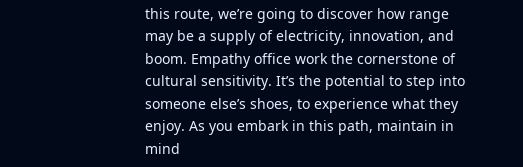this route, we’re going to discover how range may be a supply of electricity, innovation, and boom. Empathy office work the cornerstone of cultural sensitivity. It’s the potential to step into someone else’s shoes, to experience what they enjoy. As you embark in this path, maintain in mind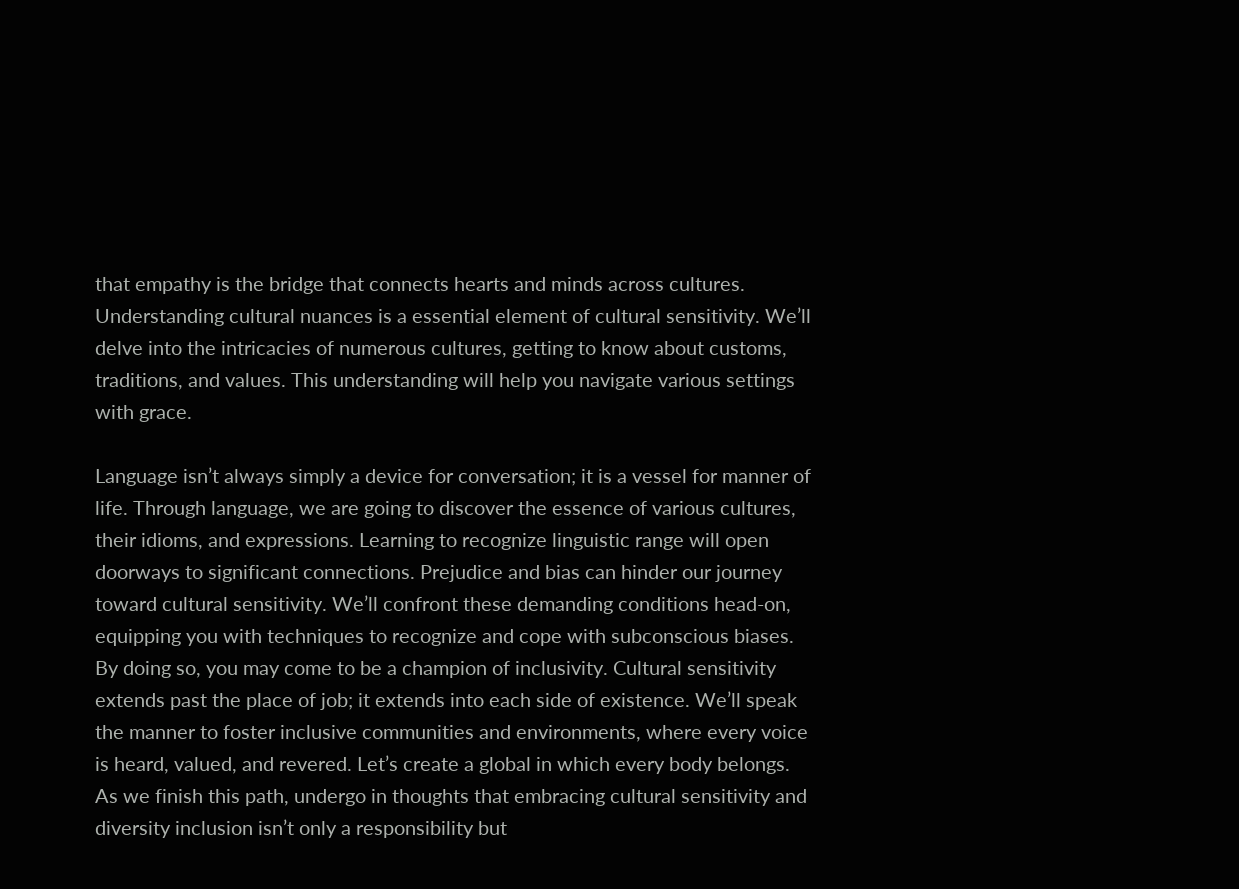that empathy is the bridge that connects hearts and minds across cultures. Understanding cultural nuances is a essential element of cultural sensitivity. We’ll delve into the intricacies of numerous cultures, getting to know about customs, traditions, and values. This understanding will help you navigate various settings with grace.

Language isn’t always simply a device for conversation; it is a vessel for manner of life. Through language, we are going to discover the essence of various cultures, their idioms, and expressions. Learning to recognize linguistic range will open doorways to significant connections. Prejudice and bias can hinder our journey toward cultural sensitivity. We’ll confront these demanding conditions head-on, equipping you with techniques to recognize and cope with subconscious biases. By doing so, you may come to be a champion of inclusivity. Cultural sensitivity extends past the place of job; it extends into each side of existence. We’ll speak the manner to foster inclusive communities and environments, where every voice is heard, valued, and revered. Let’s create a global in which every body belongs. As we finish this path, undergo in thoughts that embracing cultural sensitivity and diversity inclusion isn’t only a responsibility but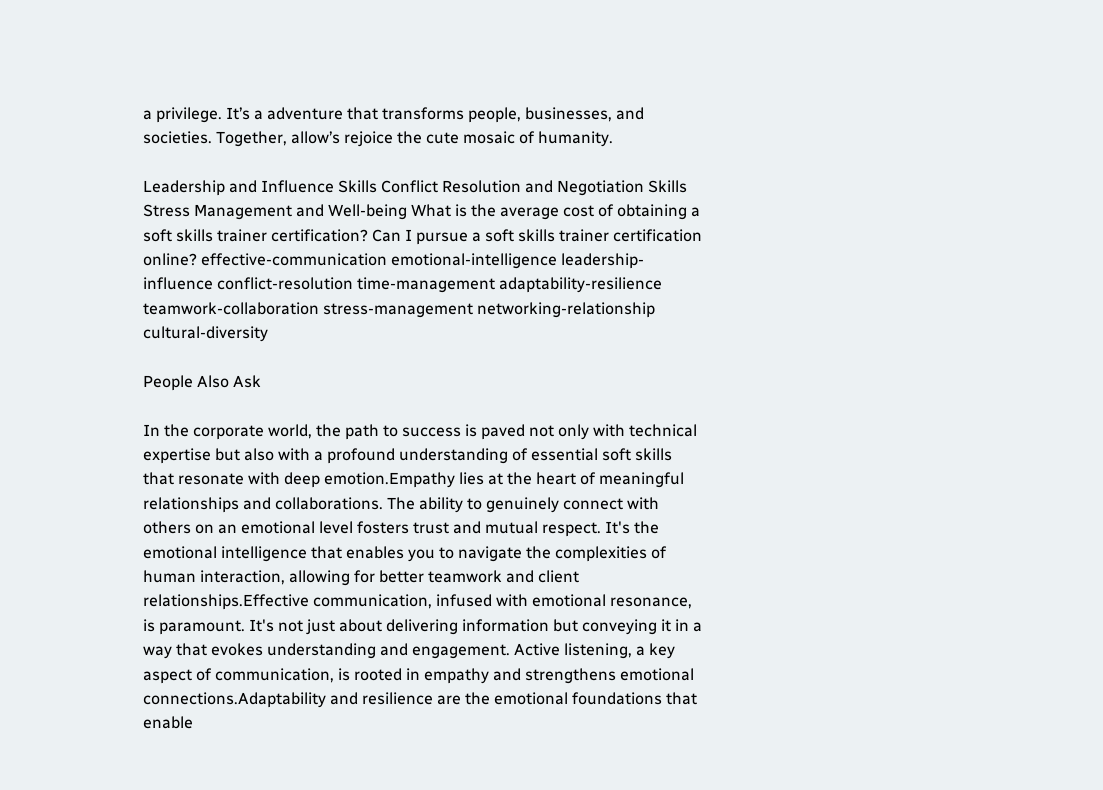a privilege. It’s a adventure that transforms people, businesses, and societies. Together, allow’s rejoice the cute mosaic of humanity.

Leadership and Influence Skills Conflict Resolution and Negotiation Skills Stress Management and Well-being What is the average cost of obtaining a soft skills trainer certification? Can I pursue a soft skills trainer certification online? effective-communication emotional-intelligence leadership-influence conflict-resolution time-management adaptability-resilience teamwork-collaboration stress-management networking-relationship cultural-diversity

People Also Ask

In the corporate world, the path to success is paved not only with technical expertise but also with a profound understanding of essential soft skills that resonate with deep emotion.Empathy lies at the heart of meaningful relationships and collaborations. The ability to genuinely connect with others on an emotional level fosters trust and mutual respect. It's the emotional intelligence that enables you to navigate the complexities of human interaction, allowing for better teamwork and client relationships.Effective communication, infused with emotional resonance, is paramount. It's not just about delivering information but conveying it in a way that evokes understanding and engagement. Active listening, a key aspect of communication, is rooted in empathy and strengthens emotional connections.Adaptability and resilience are the emotional foundations that enable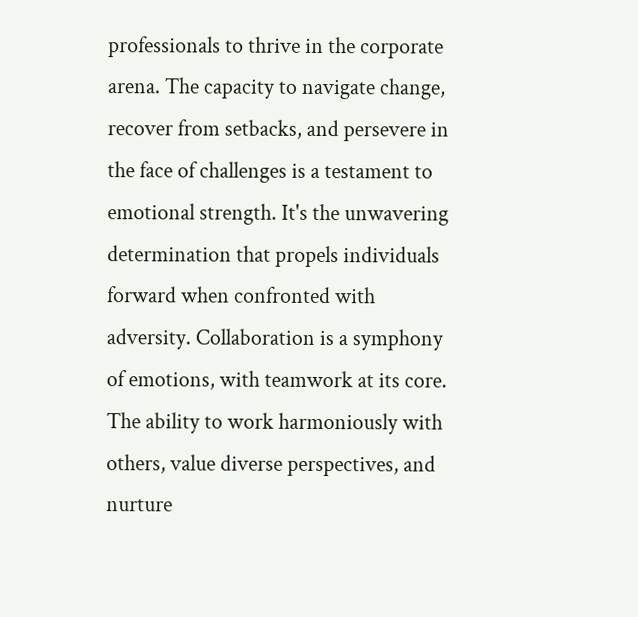professionals to thrive in the corporate arena. The capacity to navigate change, recover from setbacks, and persevere in the face of challenges is a testament to emotional strength. It's the unwavering determination that propels individuals forward when confronted with adversity. Collaboration is a symphony of emotions, with teamwork at its core. The ability to work harmoniously with others, value diverse perspectives, and nurture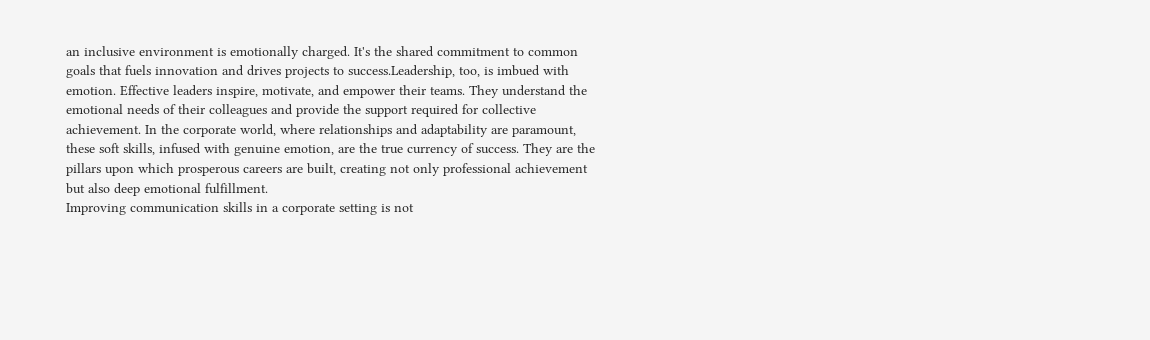an inclusive environment is emotionally charged. It's the shared commitment to common goals that fuels innovation and drives projects to success.Leadership, too, is imbued with emotion. Effective leaders inspire, motivate, and empower their teams. They understand the emotional needs of their colleagues and provide the support required for collective achievement. In the corporate world, where relationships and adaptability are paramount, these soft skills, infused with genuine emotion, are the true currency of success. They are the pillars upon which prosperous careers are built, creating not only professional achievement but also deep emotional fulfillment.
Improving communication skills in a corporate setting is not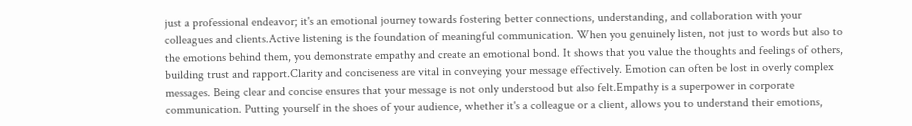just a professional endeavor; it's an emotional journey towards fostering better connections, understanding, and collaboration with your colleagues and clients.Active listening is the foundation of meaningful communication. When you genuinely listen, not just to words but also to the emotions behind them, you demonstrate empathy and create an emotional bond. It shows that you value the thoughts and feelings of others, building trust and rapport.Clarity and conciseness are vital in conveying your message effectively. Emotion can often be lost in overly complex messages. Being clear and concise ensures that your message is not only understood but also felt.Empathy is a superpower in corporate communication. Putting yourself in the shoes of your audience, whether it's a colleague or a client, allows you to understand their emotions,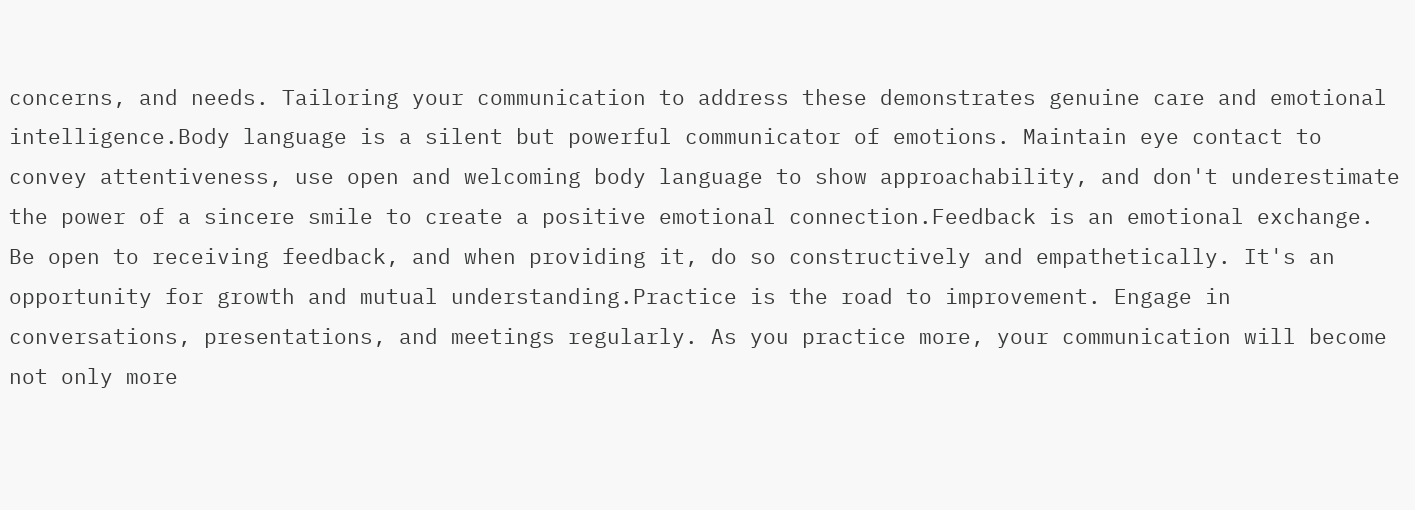concerns, and needs. Tailoring your communication to address these demonstrates genuine care and emotional intelligence.Body language is a silent but powerful communicator of emotions. Maintain eye contact to convey attentiveness, use open and welcoming body language to show approachability, and don't underestimate the power of a sincere smile to create a positive emotional connection.Feedback is an emotional exchange. Be open to receiving feedback, and when providing it, do so constructively and empathetically. It's an opportunity for growth and mutual understanding.Practice is the road to improvement. Engage in conversations, presentations, and meetings regularly. As you practice more, your communication will become not only more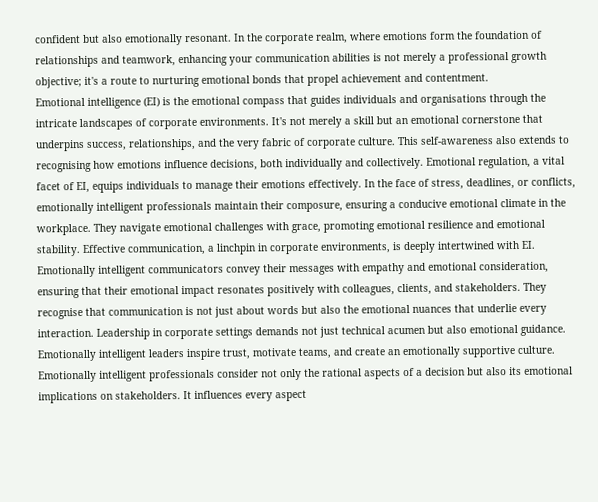confident but also emotionally resonant. In the corporate realm, where emotions form the foundation of relationships and teamwork, enhancing your communication abilities is not merely a professional growth objective; it's a route to nurturing emotional bonds that propel achievement and contentment.
Emotional intelligence (EI) is the emotional compass that guides individuals and organisations through the intricate landscapes of corporate environments. It's not merely a skill but an emotional cornerstone that underpins success, relationships, and the very fabric of corporate culture. This self-awareness also extends to recognising how emotions influence decisions, both individually and collectively. Emotional regulation, a vital facet of EI, equips individuals to manage their emotions effectively. In the face of stress, deadlines, or conflicts, emotionally intelligent professionals maintain their composure, ensuring a conducive emotional climate in the workplace. They navigate emotional challenges with grace, promoting emotional resilience and emotional stability. Effective communication, a linchpin in corporate environments, is deeply intertwined with EI. Emotionally intelligent communicators convey their messages with empathy and emotional consideration, ensuring that their emotional impact resonates positively with colleagues, clients, and stakeholders. They recognise that communication is not just about words but also the emotional nuances that underlie every interaction. Leadership in corporate settings demands not just technical acumen but also emotional guidance. Emotionally intelligent leaders inspire trust, motivate teams, and create an emotionally supportive culture. Emotionally intelligent professionals consider not only the rational aspects of a decision but also its emotional implications on stakeholders. It influences every aspect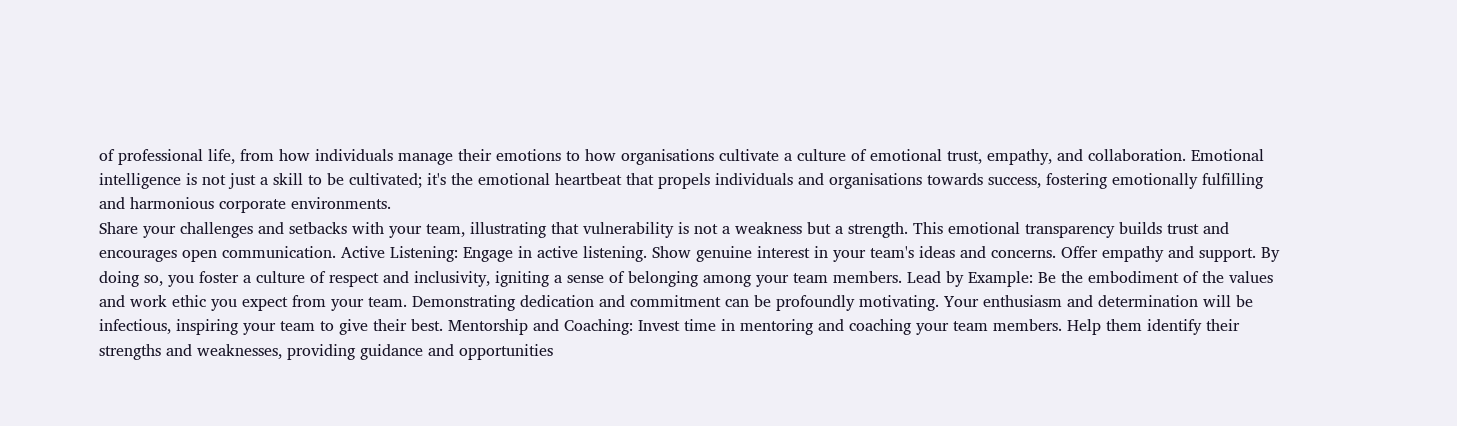of professional life, from how individuals manage their emotions to how organisations cultivate a culture of emotional trust, empathy, and collaboration. Emotional intelligence is not just a skill to be cultivated; it's the emotional heartbeat that propels individuals and organisations towards success, fostering emotionally fulfilling and harmonious corporate environments.
Share your challenges and setbacks with your team, illustrating that vulnerability is not a weakness but a strength. This emotional transparency builds trust and encourages open communication. Active Listening: Engage in active listening. Show genuine interest in your team's ideas and concerns. Offer empathy and support. By doing so, you foster a culture of respect and inclusivity, igniting a sense of belonging among your team members. Lead by Example: Be the embodiment of the values and work ethic you expect from your team. Demonstrating dedication and commitment can be profoundly motivating. Your enthusiasm and determination will be infectious, inspiring your team to give their best. Mentorship and Coaching: Invest time in mentoring and coaching your team members. Help them identify their strengths and weaknesses, providing guidance and opportunities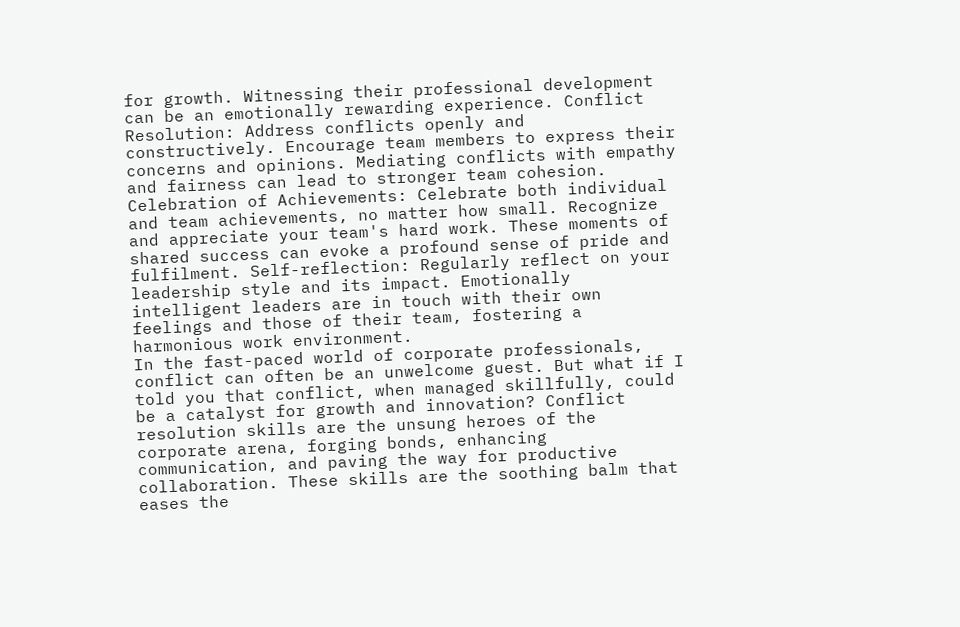for growth. Witnessing their professional development can be an emotionally rewarding experience. Conflict Resolution: Address conflicts openly and constructively. Encourage team members to express their concerns and opinions. Mediating conflicts with empathy and fairness can lead to stronger team cohesion. Celebration of Achievements: Celebrate both individual and team achievements, no matter how small. Recognize and appreciate your team's hard work. These moments of shared success can evoke a profound sense of pride and fulfilment. Self-reflection: Regularly reflect on your leadership style and its impact. Emotionally intelligent leaders are in touch with their own feelings and those of their team, fostering a harmonious work environment.
In the fast-paced world of corporate professionals, conflict can often be an unwelcome guest. But what if I told you that conflict, when managed skillfully, could be a catalyst for growth and innovation? Conflict resolution skills are the unsung heroes of the corporate arena, forging bonds, enhancing communication, and paving the way for productive collaboration. These skills are the soothing balm that eases the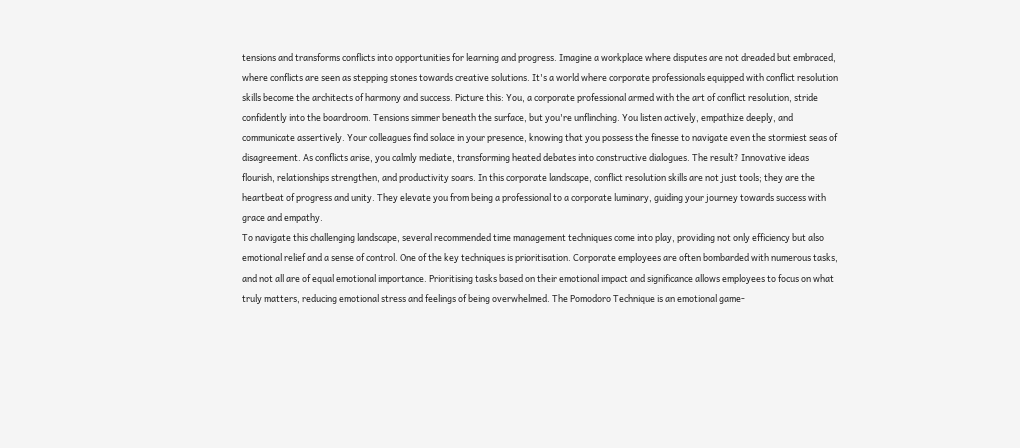tensions and transforms conflicts into opportunities for learning and progress. Imagine a workplace where disputes are not dreaded but embraced, where conflicts are seen as stepping stones towards creative solutions. It's a world where corporate professionals equipped with conflict resolution skills become the architects of harmony and success. Picture this: You, a corporate professional armed with the art of conflict resolution, stride confidently into the boardroom. Tensions simmer beneath the surface, but you're unflinching. You listen actively, empathize deeply, and communicate assertively. Your colleagues find solace in your presence, knowing that you possess the finesse to navigate even the stormiest seas of disagreement. As conflicts arise, you calmly mediate, transforming heated debates into constructive dialogues. The result? Innovative ideas flourish, relationships strengthen, and productivity soars. In this corporate landscape, conflict resolution skills are not just tools; they are the heartbeat of progress and unity. They elevate you from being a professional to a corporate luminary, guiding your journey towards success with grace and empathy.
To navigate this challenging landscape, several recommended time management techniques come into play, providing not only efficiency but also emotional relief and a sense of control. One of the key techniques is prioritisation. Corporate employees are often bombarded with numerous tasks, and not all are of equal emotional importance. Prioritising tasks based on their emotional impact and significance allows employees to focus on what truly matters, reducing emotional stress and feelings of being overwhelmed. The Pomodoro Technique is an emotional game-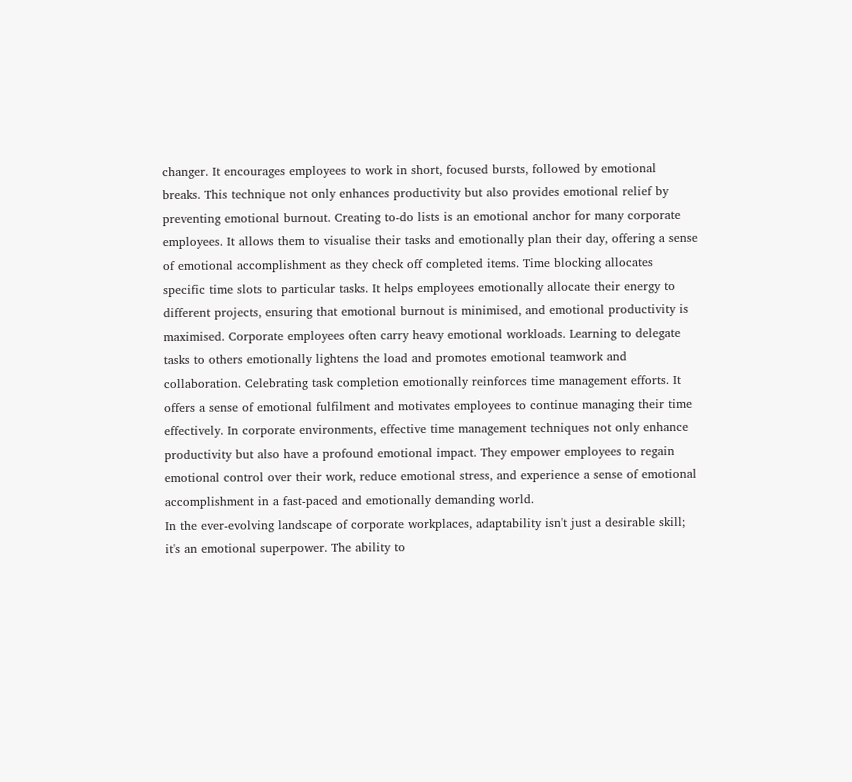changer. It encourages employees to work in short, focused bursts, followed by emotional breaks. This technique not only enhances productivity but also provides emotional relief by preventing emotional burnout. Creating to-do lists is an emotional anchor for many corporate employees. It allows them to visualise their tasks and emotionally plan their day, offering a sense of emotional accomplishment as they check off completed items. Time blocking allocates specific time slots to particular tasks. It helps employees emotionally allocate their energy to different projects, ensuring that emotional burnout is minimised, and emotional productivity is maximised. Corporate employees often carry heavy emotional workloads. Learning to delegate tasks to others emotionally lightens the load and promotes emotional teamwork and collaboration. Celebrating task completion emotionally reinforces time management efforts. It offers a sense of emotional fulfilment and motivates employees to continue managing their time effectively. In corporate environments, effective time management techniques not only enhance productivity but also have a profound emotional impact. They empower employees to regain emotional control over their work, reduce emotional stress, and experience a sense of emotional accomplishment in a fast-paced and emotionally demanding world.
In the ever-evolving landscape of corporate workplaces, adaptability isn't just a desirable skill; it's an emotional superpower. The ability to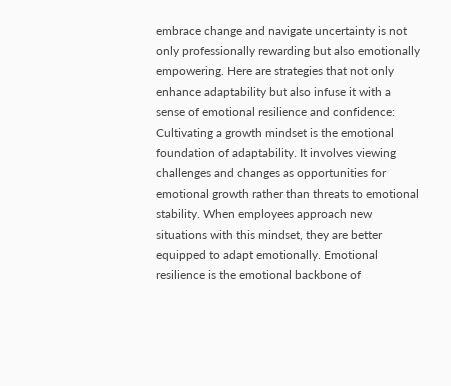embrace change and navigate uncertainty is not only professionally rewarding but also emotionally empowering. Here are strategies that not only enhance adaptability but also infuse it with a sense of emotional resilience and confidence: Cultivating a growth mindset is the emotional foundation of adaptability. It involves viewing challenges and changes as opportunities for emotional growth rather than threats to emotional stability. When employees approach new situations with this mindset, they are better equipped to adapt emotionally. Emotional resilience is the emotional backbone of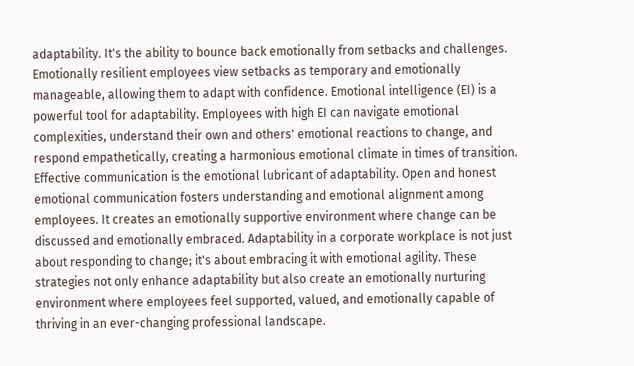adaptability. It's the ability to bounce back emotionally from setbacks and challenges. Emotionally resilient employees view setbacks as temporary and emotionally manageable, allowing them to adapt with confidence. Emotional intelligence (EI) is a powerful tool for adaptability. Employees with high EI can navigate emotional complexities, understand their own and others' emotional reactions to change, and respond empathetically, creating a harmonious emotional climate in times of transition. Effective communication is the emotional lubricant of adaptability. Open and honest emotional communication fosters understanding and emotional alignment among employees. It creates an emotionally supportive environment where change can be discussed and emotionally embraced. Adaptability in a corporate workplace is not just about responding to change; it's about embracing it with emotional agility. These strategies not only enhance adaptability but also create an emotionally nurturing environment where employees feel supported, valued, and emotionally capable of thriving in an ever-changing professional landscape.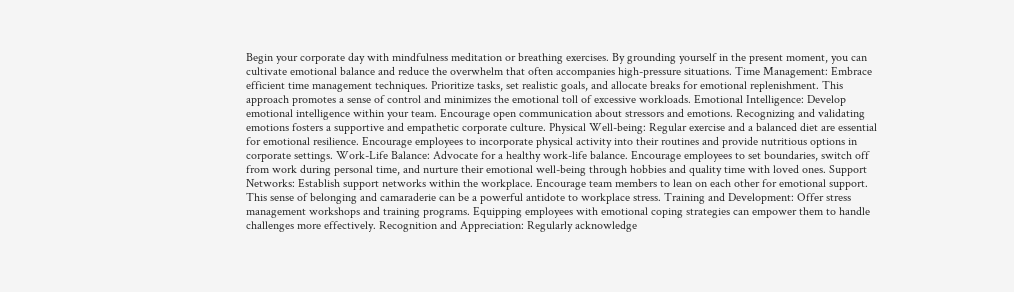Begin your corporate day with mindfulness meditation or breathing exercises. By grounding yourself in the present moment, you can cultivate emotional balance and reduce the overwhelm that often accompanies high-pressure situations. Time Management: Embrace efficient time management techniques. Prioritize tasks, set realistic goals, and allocate breaks for emotional replenishment. This approach promotes a sense of control and minimizes the emotional toll of excessive workloads. Emotional Intelligence: Develop emotional intelligence within your team. Encourage open communication about stressors and emotions. Recognizing and validating emotions fosters a supportive and empathetic corporate culture. Physical Well-being: Regular exercise and a balanced diet are essential for emotional resilience. Encourage employees to incorporate physical activity into their routines and provide nutritious options in corporate settings. Work-Life Balance: Advocate for a healthy work-life balance. Encourage employees to set boundaries, switch off from work during personal time, and nurture their emotional well-being through hobbies and quality time with loved ones. Support Networks: Establish support networks within the workplace. Encourage team members to lean on each other for emotional support. This sense of belonging and camaraderie can be a powerful antidote to workplace stress. Training and Development: Offer stress management workshops and training programs. Equipping employees with emotional coping strategies can empower them to handle challenges more effectively. Recognition and Appreciation: Regularly acknowledge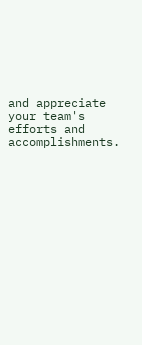and appreciate your team's efforts and accomplishments.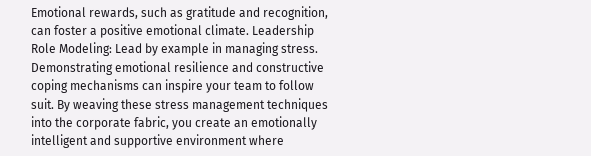Emotional rewards, such as gratitude and recognition, can foster a positive emotional climate. Leadership Role Modeling: Lead by example in managing stress. Demonstrating emotional resilience and constructive coping mechanisms can inspire your team to follow suit. By weaving these stress management techniques into the corporate fabric, you create an emotionally intelligent and supportive environment where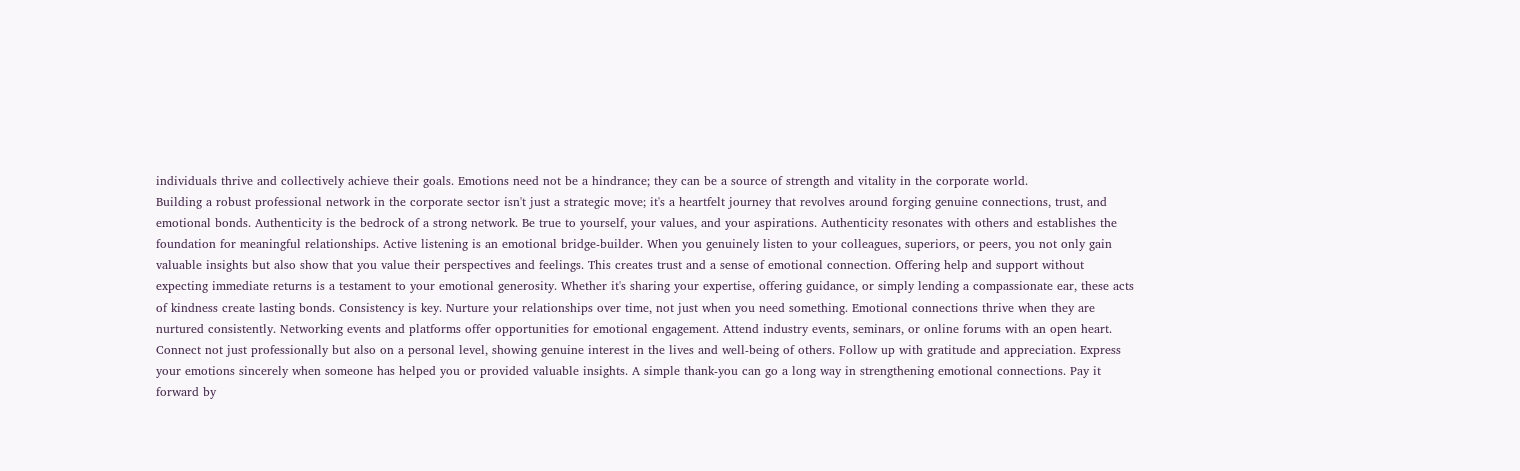individuals thrive and collectively achieve their goals. Emotions need not be a hindrance; they can be a source of strength and vitality in the corporate world.
Building a robust professional network in the corporate sector isn't just a strategic move; it's a heartfelt journey that revolves around forging genuine connections, trust, and emotional bonds. Authenticity is the bedrock of a strong network. Be true to yourself, your values, and your aspirations. Authenticity resonates with others and establishes the foundation for meaningful relationships. Active listening is an emotional bridge-builder. When you genuinely listen to your colleagues, superiors, or peers, you not only gain valuable insights but also show that you value their perspectives and feelings. This creates trust and a sense of emotional connection. Offering help and support without expecting immediate returns is a testament to your emotional generosity. Whether it's sharing your expertise, offering guidance, or simply lending a compassionate ear, these acts of kindness create lasting bonds. Consistency is key. Nurture your relationships over time, not just when you need something. Emotional connections thrive when they are nurtured consistently. Networking events and platforms offer opportunities for emotional engagement. Attend industry events, seminars, or online forums with an open heart. Connect not just professionally but also on a personal level, showing genuine interest in the lives and well-being of others. Follow up with gratitude and appreciation. Express your emotions sincerely when someone has helped you or provided valuable insights. A simple thank-you can go a long way in strengthening emotional connections. Pay it forward by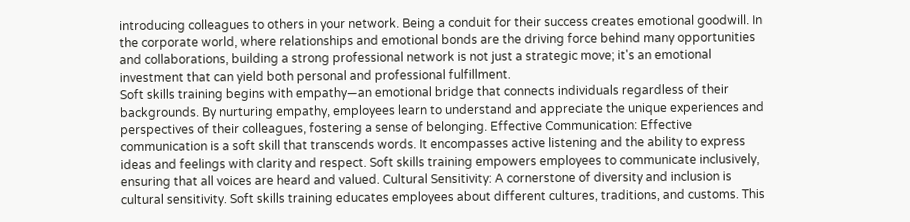introducing colleagues to others in your network. Being a conduit for their success creates emotional goodwill. In the corporate world, where relationships and emotional bonds are the driving force behind many opportunities and collaborations, building a strong professional network is not just a strategic move; it's an emotional investment that can yield both personal and professional fulfillment.
Soft skills training begins with empathy—an emotional bridge that connects individuals regardless of their backgrounds. By nurturing empathy, employees learn to understand and appreciate the unique experiences and perspectives of their colleagues, fostering a sense of belonging. Effective Communication: Effective communication is a soft skill that transcends words. It encompasses active listening and the ability to express ideas and feelings with clarity and respect. Soft skills training empowers employees to communicate inclusively, ensuring that all voices are heard and valued. Cultural Sensitivity: A cornerstone of diversity and inclusion is cultural sensitivity. Soft skills training educates employees about different cultures, traditions, and customs. This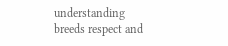understanding breeds respect and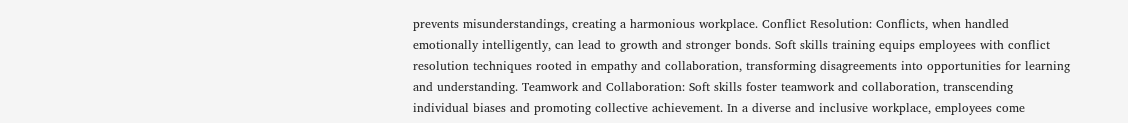prevents misunderstandings, creating a harmonious workplace. Conflict Resolution: Conflicts, when handled emotionally intelligently, can lead to growth and stronger bonds. Soft skills training equips employees with conflict resolution techniques rooted in empathy and collaboration, transforming disagreements into opportunities for learning and understanding. Teamwork and Collaboration: Soft skills foster teamwork and collaboration, transcending individual biases and promoting collective achievement. In a diverse and inclusive workplace, employees come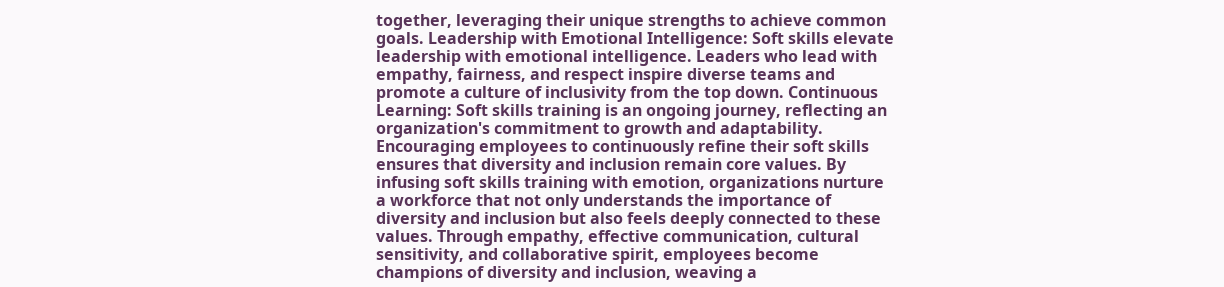together, leveraging their unique strengths to achieve common goals. Leadership with Emotional Intelligence: Soft skills elevate leadership with emotional intelligence. Leaders who lead with empathy, fairness, and respect inspire diverse teams and promote a culture of inclusivity from the top down. Continuous Learning: Soft skills training is an ongoing journey, reflecting an organization's commitment to growth and adaptability. Encouraging employees to continuously refine their soft skills ensures that diversity and inclusion remain core values. By infusing soft skills training with emotion, organizations nurture a workforce that not only understands the importance of diversity and inclusion but also feels deeply connected to these values. Through empathy, effective communication, cultural sensitivity, and collaborative spirit, employees become champions of diversity and inclusion, weaving a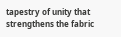tapestry of unity that strengthens the fabric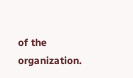of the organization.